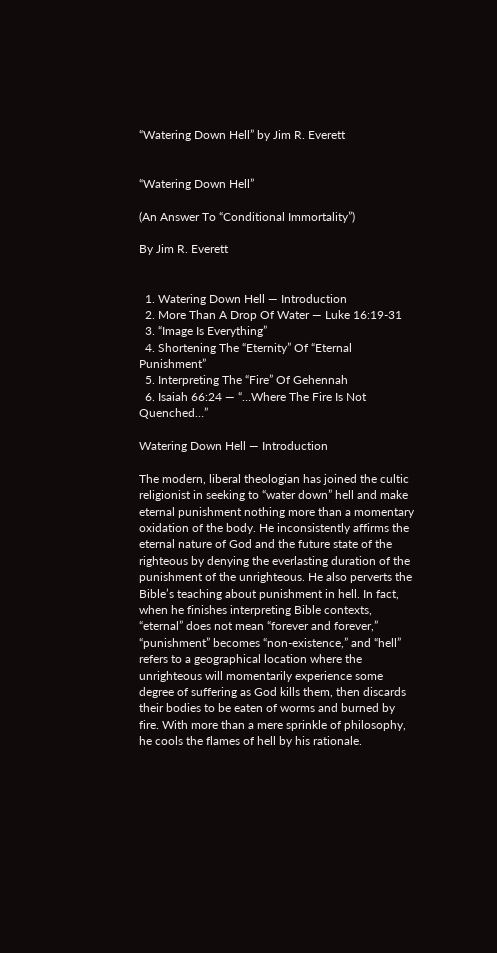“Watering Down Hell” by Jim R. Everett


“Watering Down Hell”

(An Answer To “Conditional Immortality”)

By Jim R. Everett


  1. Watering Down Hell — Introduction
  2. More Than A Drop Of Water — Luke 16:19-31
  3. “Image Is Everything”
  4. Shortening The “Eternity” Of “Eternal Punishment”
  5. Interpreting The “Fire” Of Gehennah
  6. Isaiah 66:24 — “…Where The Fire Is Not Quenched…”

Watering Down Hell — Introduction

The modern, liberal theologian has joined the cultic religionist in seeking to “water down” hell and make eternal punishment nothing more than a momentary oxidation of the body. He inconsistently affirms the eternal nature of God and the future state of the righteous by denying the everlasting duration of the punishment of the unrighteous. He also perverts the Bible’s teaching about punishment in hell. In fact, when he finishes interpreting Bible contexts, “eternal” does not mean “forever and forever,” “punishment” becomes “non-existence,” and “hell” refers to a geographical location where the unrighteous will momentarily experience some degree of suffering as God kills them, then discards their bodies to be eaten of worms and burned by fire. With more than a mere sprinkle of philosophy, he cools the flames of hell by his rationale.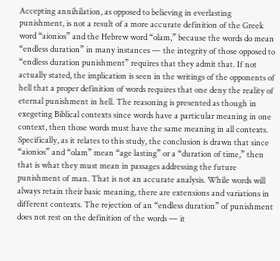Accepting annihilation, as opposed to believing in everlasting punishment, is not a result of a more accurate definition of the Greek word “aionios” and the Hebrew word “olam,” because the words do mean “endless duration” in many instances — the integrity of those opposed to “endless duration punishment” requires that they admit that. If not actually stated, the implication is seen in the writings of the opponents of hell that a proper definition of words requires that one deny the reality of eternal punishment in hell. The reasoning is presented as though in exegeting Biblical contexts since words have a particular meaning in one context, then those words must have the same meaning in all contexts. Specifically, as it relates to this study, the conclusion is drawn that since “aionios” and “olam” mean “age lasting” or a “duration of time,” then that is what they must mean in passages addressing the future punishment of man. That is not an accurate analysis. While words will always retain their basic meaning, there are extensions and variations in different contexts. The rejection of an “endless duration” of punishment does not rest on the definition of the words — it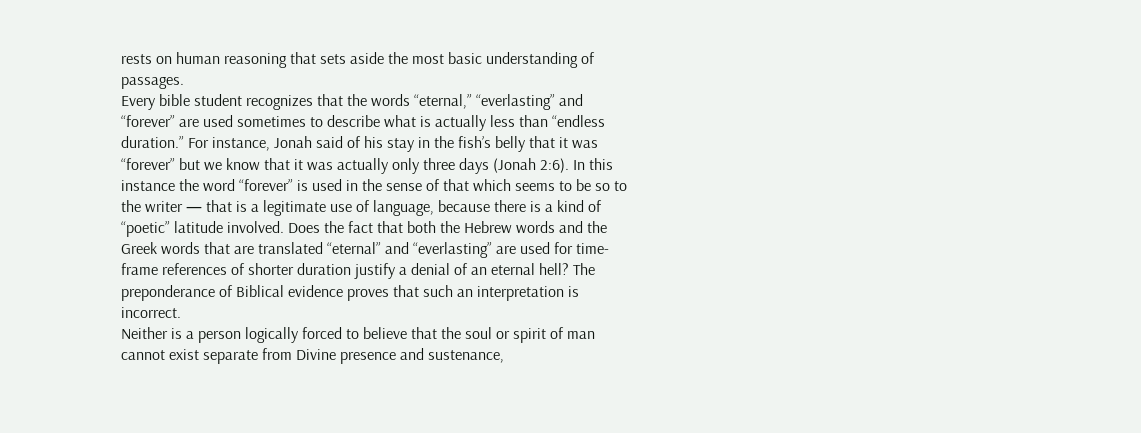rests on human reasoning that sets aside the most basic understanding of passages.
Every bible student recognizes that the words “eternal,” “everlasting” and “forever” are used sometimes to describe what is actually less than “endless duration.” For instance, Jonah said of his stay in the fish’s belly that it was “forever” but we know that it was actually only three days (Jonah 2:6). In this instance the word “forever” is used in the sense of that which seems to be so to the writer — that is a legitimate use of language, because there is a kind of “poetic” latitude involved. Does the fact that both the Hebrew words and the Greek words that are translated “eternal” and “everlasting” are used for time-frame references of shorter duration justify a denial of an eternal hell? The preponderance of Biblical evidence proves that such an interpretation is incorrect.
Neither is a person logically forced to believe that the soul or spirit of man cannot exist separate from Divine presence and sustenance,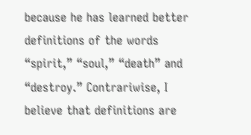because he has learned better definitions of the words “spirit,” “soul,” “death” and “destroy.” Contrariwise, I believe that definitions are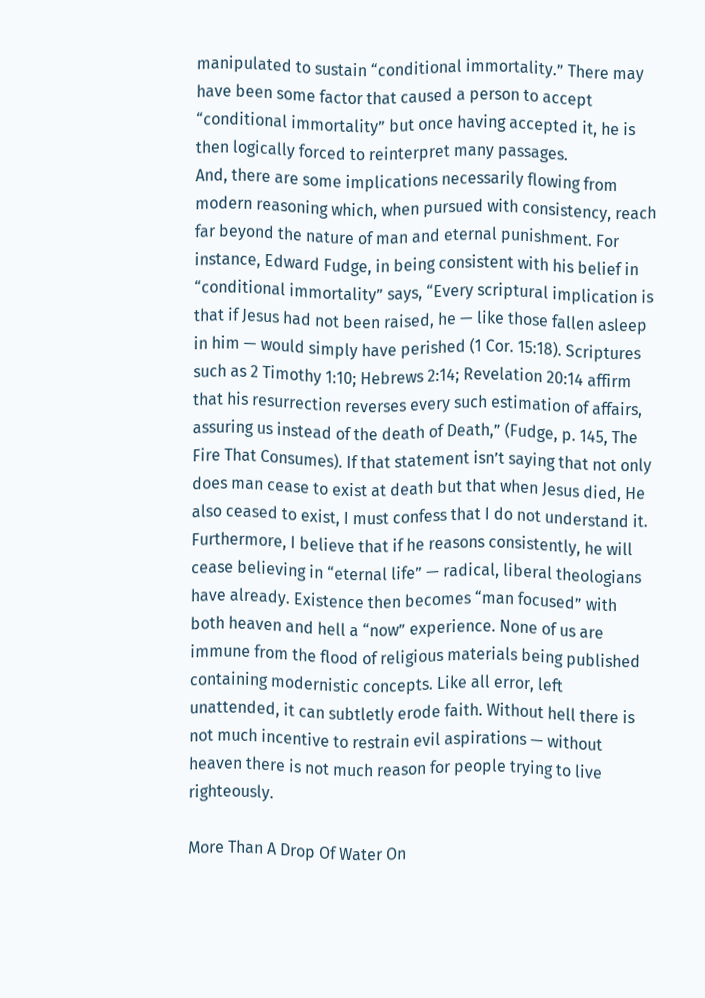manipulated to sustain “conditional immortality.” There may have been some factor that caused a person to accept “conditional immortality” but once having accepted it, he is then logically forced to reinterpret many passages.
And, there are some implications necessarily flowing from modern reasoning which, when pursued with consistency, reach far beyond the nature of man and eternal punishment. For instance, Edward Fudge, in being consistent with his belief in “conditional immortality” says, “Every scriptural implication is that if Jesus had not been raised, he — like those fallen asleep in him — would simply have perished (1 Cor. 15:18). Scriptures such as 2 Timothy 1:10; Hebrews 2:14; Revelation 20:14 affirm that his resurrection reverses every such estimation of affairs, assuring us instead of the death of Death,” (Fudge, p. 145, The Fire That Consumes). If that statement isn’t saying that not only does man cease to exist at death but that when Jesus died, He also ceased to exist, I must confess that I do not understand it.
Furthermore, I believe that if he reasons consistently, he will cease believing in “eternal life” — radical, liberal theologians have already. Existence then becomes “man focused” with both heaven and hell a “now” experience. None of us are immune from the flood of religious materials being published containing modernistic concepts. Like all error, left unattended, it can subtletly erode faith. Without hell there is not much incentive to restrain evil aspirations — without heaven there is not much reason for people trying to live righteously.

More Than A Drop Of Water On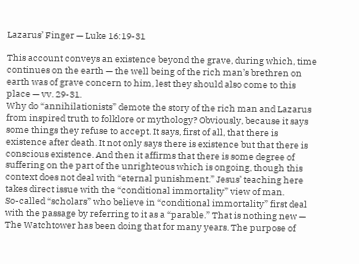Lazarus’ Finger — Luke 16:19-31

This account conveys an existence beyond the grave, during which, time continues on the earth — the well being of the rich man’s brethren on earth was of grave concern to him, lest they should also come to this place — vv. 29-31.
Why do “annihilationists” demote the story of the rich man and Lazarus from inspired truth to folklore or mythology? Obviously, because it says some things they refuse to accept. It says, first of all, that there is existence after death. It not only says there is existence but that there is conscious existence. And then it affirms that there is some degree of suffering on the part of the unrighteous which is ongoing, though this context does not deal with “eternal punishment.” Jesus’ teaching here takes direct issue with the “conditional immortality” view of man.
So-called “scholars” who believe in “conditional immortality” first deal with the passage by referring to it as a “parable.” That is nothing new — The Watchtower has been doing that for many years. The purpose of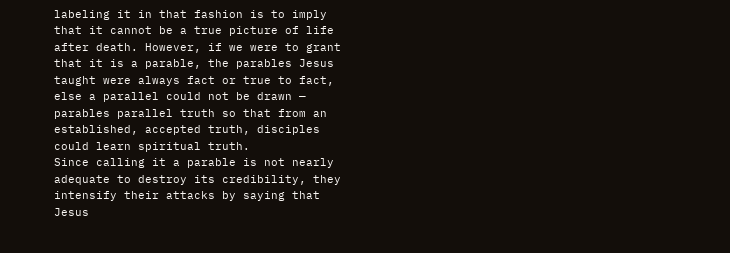labeling it in that fashion is to imply that it cannot be a true picture of life after death. However, if we were to grant that it is a parable, the parables Jesus taught were always fact or true to fact, else a parallel could not be drawn — parables parallel truth so that from an established, accepted truth, disciples could learn spiritual truth.
Since calling it a parable is not nearly adequate to destroy its credibility, they intensify their attacks by saying that Jesus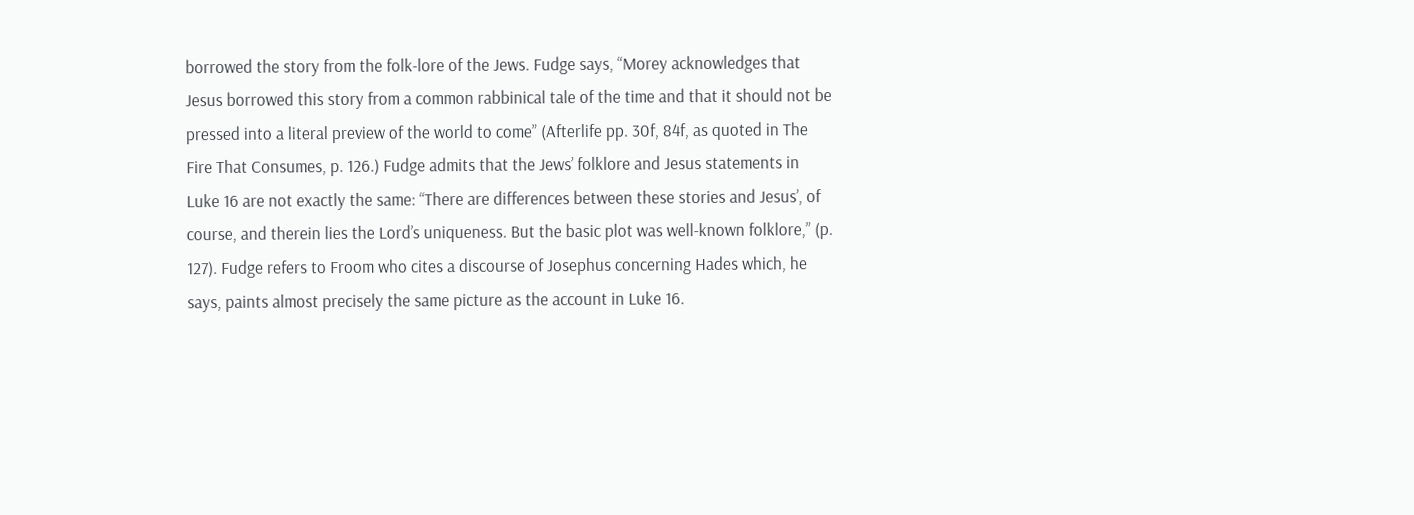borrowed the story from the folk-lore of the Jews. Fudge says, “Morey acknowledges that Jesus borrowed this story from a common rabbinical tale of the time and that it should not be pressed into a literal preview of the world to come” (Afterlife pp. 30f, 84f, as quoted in The Fire That Consumes, p. 126.) Fudge admits that the Jews’ folklore and Jesus statements in Luke 16 are not exactly the same: “There are differences between these stories and Jesus’, of course, and therein lies the Lord’s uniqueness. But the basic plot was well-known folklore,” (p. 127). Fudge refers to Froom who cites a discourse of Josephus concerning Hades which, he says, paints almost precisely the same picture as the account in Luke 16.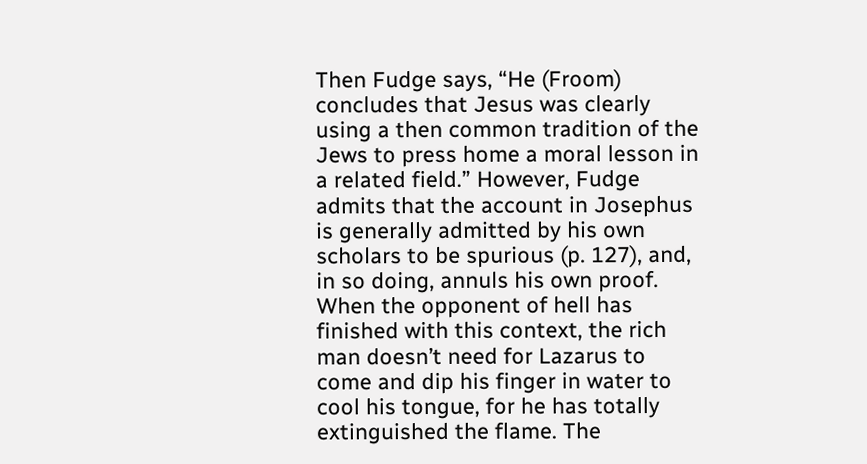Then Fudge says, “He (Froom) concludes that Jesus was clearly using a then common tradition of the Jews to press home a moral lesson in a related field.” However, Fudge admits that the account in Josephus is generally admitted by his own scholars to be spurious (p. 127), and, in so doing, annuls his own proof.
When the opponent of hell has finished with this context, the rich man doesn’t need for Lazarus to come and dip his finger in water to cool his tongue, for he has totally extinguished the flame. The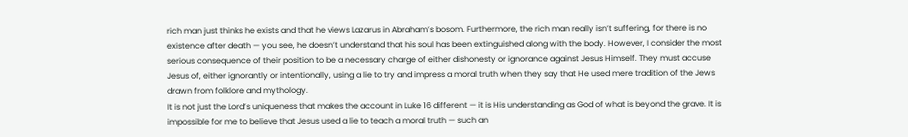rich man just thinks he exists and that he views Lazarus in Abraham’s bosom. Furthermore, the rich man really isn’t suffering, for there is no existence after death — you see, he doesn’t understand that his soul has been extinguished along with the body. However, I consider the most serious consequence of their position to be a necessary charge of either dishonesty or ignorance against Jesus Himself. They must accuse Jesus of, either ignorantly or intentionally, using a lie to try and impress a moral truth when they say that He used mere tradition of the Jews drawn from folklore and mythology.
It is not just the Lord’s uniqueness that makes the account in Luke 16 different — it is His understanding as God of what is beyond the grave. It is impossible for me to believe that Jesus used a lie to teach a moral truth — such an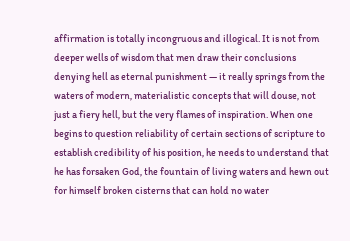affirmation is totally incongruous and illogical. It is not from deeper wells of wisdom that men draw their conclusions denying hell as eternal punishment — it really springs from the waters of modern, materialistic concepts that will douse, not just a fiery hell, but the very flames of inspiration. When one begins to question reliability of certain sections of scripture to establish credibility of his position, he needs to understand that he has forsaken God, the fountain of living waters and hewn out for himself broken cisterns that can hold no water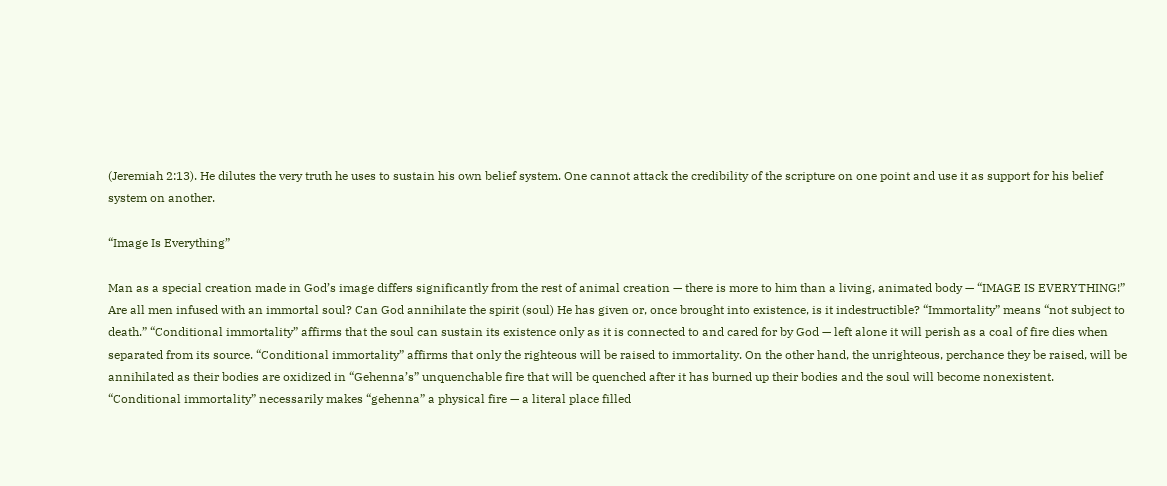(Jeremiah 2:13). He dilutes the very truth he uses to sustain his own belief system. One cannot attack the credibility of the scripture on one point and use it as support for his belief system on another.

“Image Is Everything”

Man as a special creation made in God’s image differs significantly from the rest of animal creation — there is more to him than a living, animated body — “IMAGE IS EVERYTHING!”
Are all men infused with an immortal soul? Can God annihilate the spirit (soul) He has given or, once brought into existence, is it indestructible? “Immortality” means “not subject to death.” “Conditional immortality” affirms that the soul can sustain its existence only as it is connected to and cared for by God — left alone it will perish as a coal of fire dies when separated from its source. “Conditional immortality” affirms that only the righteous will be raised to immortality. On the other hand, the unrighteous, perchance they be raised, will be annihilated as their bodies are oxidized in “Gehenna’s” unquenchable fire that will be quenched after it has burned up their bodies and the soul will become nonexistent. “Conditional immortality” necessarily makes “gehenna” a physical fire — a literal place filled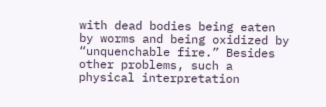with dead bodies being eaten by worms and being oxidized by “unquenchable fire.” Besides other problems, such a physical interpretation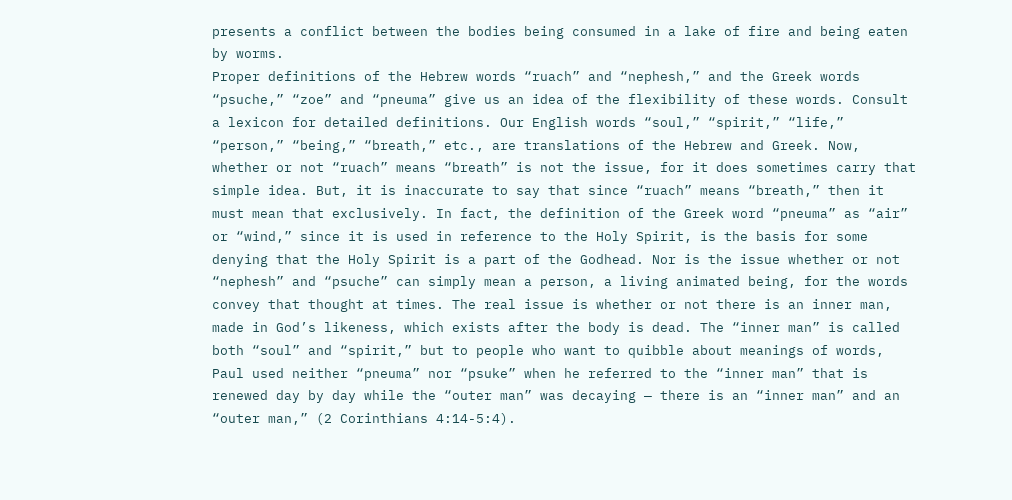presents a conflict between the bodies being consumed in a lake of fire and being eaten by worms.
Proper definitions of the Hebrew words “ruach” and “nephesh,” and the Greek words “psuche,” “zoe” and “pneuma” give us an idea of the flexibility of these words. Consult a lexicon for detailed definitions. Our English words “soul,” “spirit,” “life,” “person,” “being,” “breath,” etc., are translations of the Hebrew and Greek. Now, whether or not “ruach” means “breath” is not the issue, for it does sometimes carry that simple idea. But, it is inaccurate to say that since “ruach” means “breath,” then it must mean that exclusively. In fact, the definition of the Greek word “pneuma” as “air” or “wind,” since it is used in reference to the Holy Spirit, is the basis for some denying that the Holy Spirit is a part of the Godhead. Nor is the issue whether or not “nephesh” and “psuche” can simply mean a person, a living animated being, for the words convey that thought at times. The real issue is whether or not there is an inner man, made in God’s likeness, which exists after the body is dead. The “inner man” is called both “soul” and “spirit,” but to people who want to quibble about meanings of words, Paul used neither “pneuma” nor “psuke” when he referred to the “inner man” that is renewed day by day while the “outer man” was decaying — there is an “inner man” and an “outer man,” (2 Corinthians 4:14-5:4).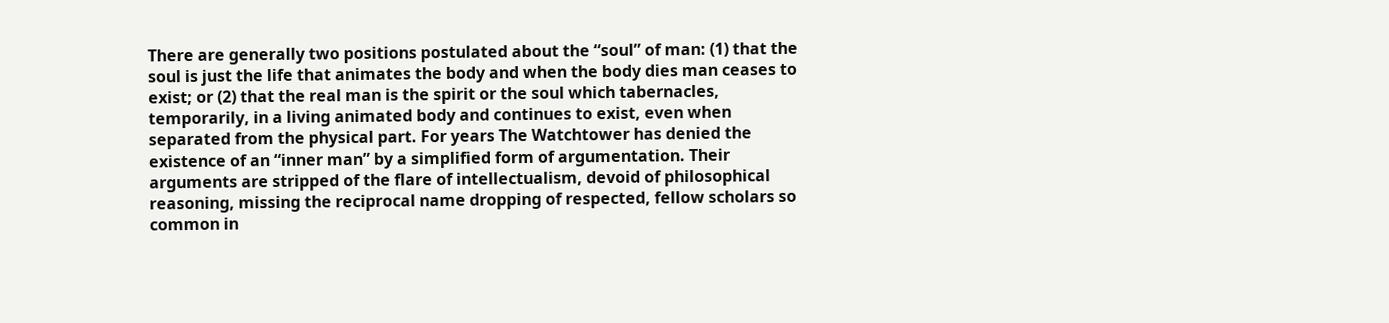There are generally two positions postulated about the “soul” of man: (1) that the soul is just the life that animates the body and when the body dies man ceases to exist; or (2) that the real man is the spirit or the soul which tabernacles, temporarily, in a living animated body and continues to exist, even when separated from the physical part. For years The Watchtower has denied the existence of an “inner man” by a simplified form of argumentation. Their arguments are stripped of the flare of intellectualism, devoid of philosophical reasoning, missing the reciprocal name dropping of respected, fellow scholars so common in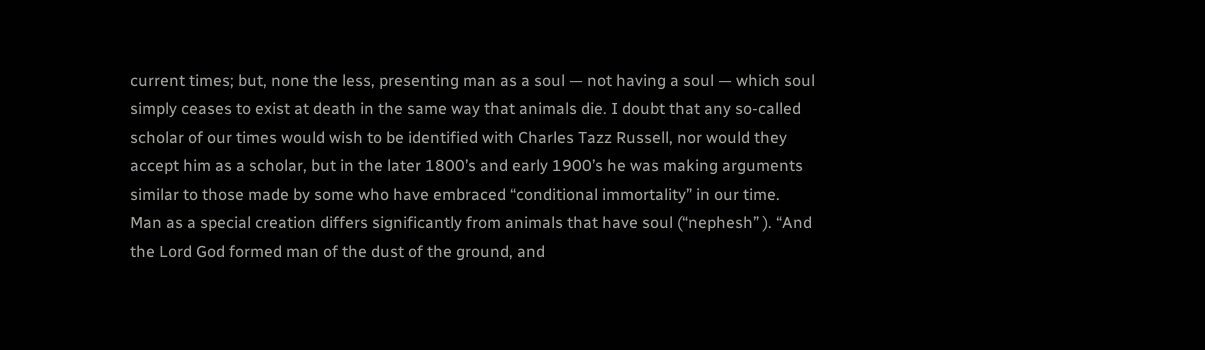current times; but, none the less, presenting man as a soul — not having a soul — which soul simply ceases to exist at death in the same way that animals die. I doubt that any so-called scholar of our times would wish to be identified with Charles Tazz Russell, nor would they accept him as a scholar, but in the later 1800’s and early 1900’s he was making arguments similar to those made by some who have embraced “conditional immortality” in our time.
Man as a special creation differs significantly from animals that have soul (“nephesh” ). “And the Lord God formed man of the dust of the ground, and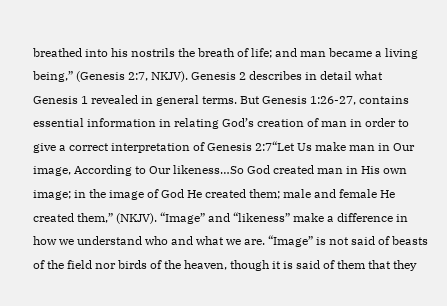breathed into his nostrils the breath of life; and man became a living being,” (Genesis 2:7, NKJV). Genesis 2 describes in detail what Genesis 1 revealed in general terms. But Genesis 1:26-27, contains essential information in relating God’s creation of man in order to give a correct interpretation of Genesis 2:7“Let Us make man in Our image, According to Our likeness…So God created man in His own image; in the image of God He created them; male and female He created them,” (NKJV). “Image” and “likeness” make a difference in how we understand who and what we are. “Image” is not said of beasts of the field nor birds of the heaven, though it is said of them that they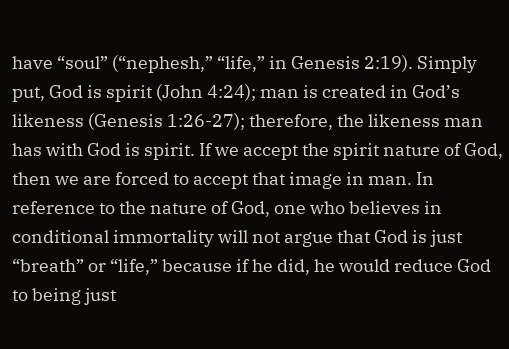have “soul” (“nephesh,” “life,” in Genesis 2:19). Simply put, God is spirit (John 4:24); man is created in God’s likeness (Genesis 1:26-27); therefore, the likeness man has with God is spirit. If we accept the spirit nature of God, then we are forced to accept that image in man. In reference to the nature of God, one who believes in conditional immortality will not argue that God is just “breath” or “life,” because if he did, he would reduce God to being just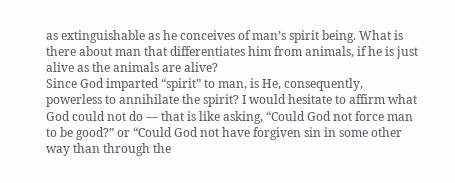as extinguishable as he conceives of man’s spirit being. What is there about man that differentiates him from animals, if he is just alive as the animals are alive?
Since God imparted “spirit” to man, is He, consequently, powerless to annihilate the spirit? I would hesitate to affirm what God could not do — that is like asking, “Could God not force man to be good?” or “Could God not have forgiven sin in some other way than through the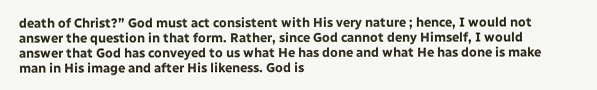death of Christ?” God must act consistent with His very nature ; hence, I would not answer the question in that form. Rather, since God cannot deny Himself, I would answer that God has conveyed to us what He has done and what He has done is make man in His image and after His likeness. God is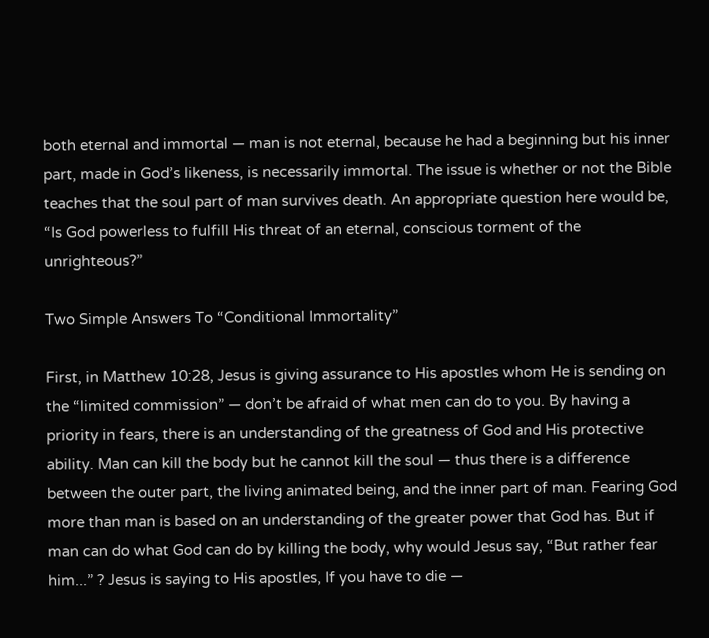both eternal and immortal — man is not eternal, because he had a beginning but his inner part, made in God’s likeness, is necessarily immortal. The issue is whether or not the Bible teaches that the soul part of man survives death. An appropriate question here would be, “Is God powerless to fulfill His threat of an eternal, conscious torment of the unrighteous?”

Two Simple Answers To “Conditional Immortality”

First, in Matthew 10:28, Jesus is giving assurance to His apostles whom He is sending on the “limited commission” — don’t be afraid of what men can do to you. By having a priority in fears, there is an understanding of the greatness of God and His protective ability. Man can kill the body but he cannot kill the soul — thus there is a difference between the outer part, the living animated being, and the inner part of man. Fearing God more than man is based on an understanding of the greater power that God has. But if man can do what God can do by killing the body, why would Jesus say, “But rather fear him...” ? Jesus is saying to His apostles, If you have to die —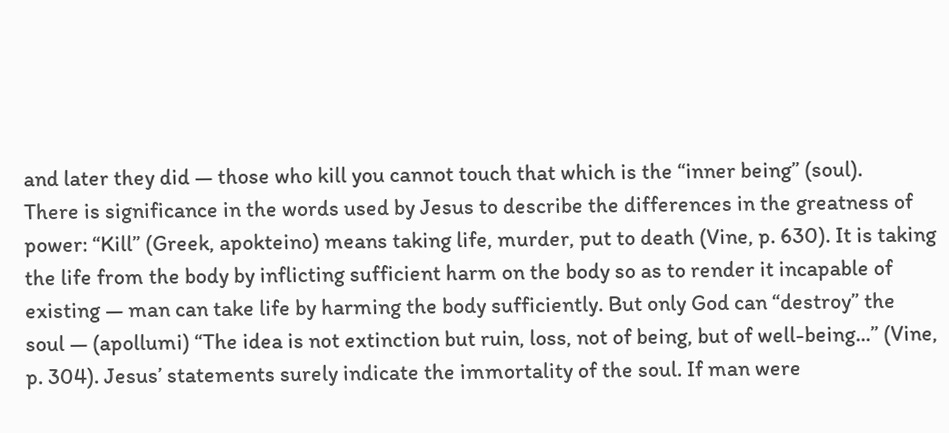and later they did — those who kill you cannot touch that which is the “inner being” (soul).
There is significance in the words used by Jesus to describe the differences in the greatness of power: “Kill” (Greek, apokteino) means taking life, murder, put to death (Vine, p. 630). It is taking the life from the body by inflicting sufficient harm on the body so as to render it incapable of existing — man can take life by harming the body sufficiently. But only God can “destroy” the soul — (apollumi) “The idea is not extinction but ruin, loss, not of being, but of well-being...” (Vine, p. 304). Jesus’ statements surely indicate the immortality of the soul. If man were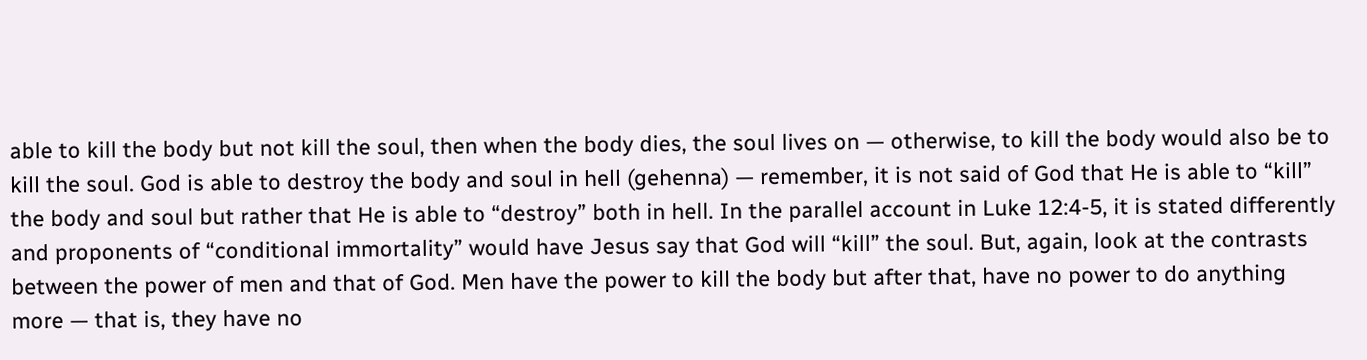able to kill the body but not kill the soul, then when the body dies, the soul lives on — otherwise, to kill the body would also be to kill the soul. God is able to destroy the body and soul in hell (gehenna) — remember, it is not said of God that He is able to “kill” the body and soul but rather that He is able to “destroy” both in hell. In the parallel account in Luke 12:4-5, it is stated differently and proponents of “conditional immortality” would have Jesus say that God will “kill” the soul. But, again, look at the contrasts between the power of men and that of God. Men have the power to kill the body but after that, have no power to do anything more — that is, they have no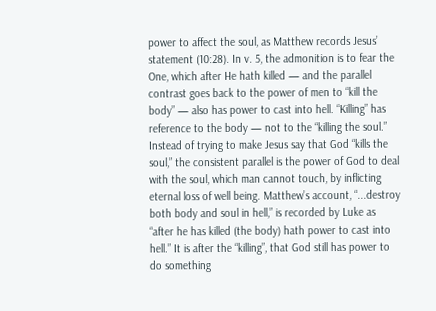power to affect the soul, as Matthew records Jesus’ statement (10:28). In v. 5, the admonition is to fear the One, which after He hath killed — and the parallel contrast goes back to the power of men to “kill the body” — also has power to cast into hell. “Killing” has reference to the body — not to the “killing the soul.” Instead of trying to make Jesus say that God “kills the soul,” the consistent parallel is the power of God to deal with the soul, which man cannot touch, by inflicting eternal loss of well being. Matthew’s account, “...destroy both body and soul in hell,” is recorded by Luke as “after he has killed (the body) hath power to cast into hell.” It is after the “killing”, that God still has power to do something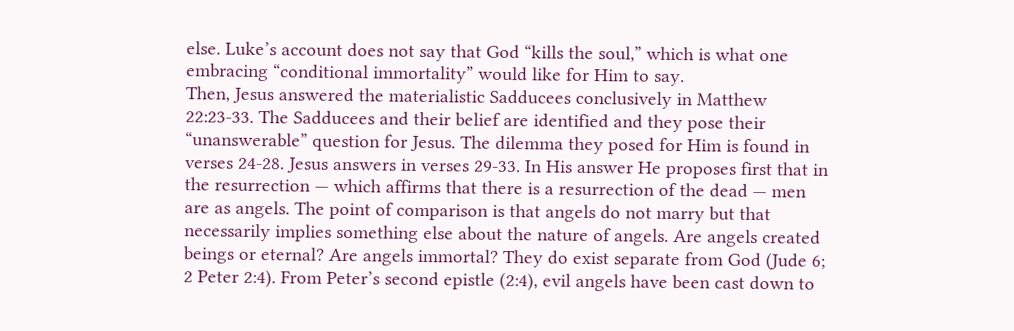else. Luke’s account does not say that God “kills the soul,” which is what one embracing “conditional immortality” would like for Him to say.
Then, Jesus answered the materialistic Sadducees conclusively in Matthew 22:23-33. The Sadducees and their belief are identified and they pose their “unanswerable” question for Jesus. The dilemma they posed for Him is found in verses 24-28. Jesus answers in verses 29-33. In His answer He proposes first that in the resurrection — which affirms that there is a resurrection of the dead — men are as angels. The point of comparison is that angels do not marry but that necessarily implies something else about the nature of angels. Are angels created beings or eternal? Are angels immortal? They do exist separate from God (Jude 6; 2 Peter 2:4). From Peter’s second epistle (2:4), evil angels have been cast down to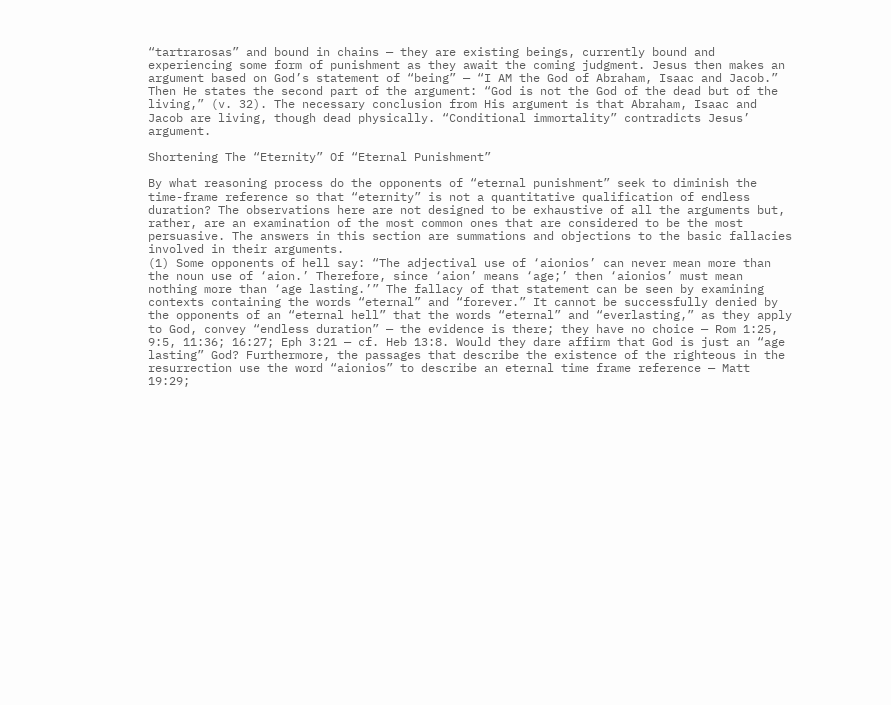“tartrarosas” and bound in chains — they are existing beings, currently bound and experiencing some form of punishment as they await the coming judgment. Jesus then makes an argument based on God’s statement of “being” — “I AM the God of Abraham, Isaac and Jacob.” Then He states the second part of the argument: “God is not the God of the dead but of the living,” (v. 32). The necessary conclusion from His argument is that Abraham, Isaac and Jacob are living, though dead physically. “Conditional immortality” contradicts Jesus’ argument.

Shortening The “Eternity” Of “Eternal Punishment”

By what reasoning process do the opponents of “eternal punishment” seek to diminish the time-frame reference so that “eternity” is not a quantitative qualification of endless duration? The observations here are not designed to be exhaustive of all the arguments but, rather, are an examination of the most common ones that are considered to be the most persuasive. The answers in this section are summations and objections to the basic fallacies involved in their arguments.
(1) Some opponents of hell say: “The adjectival use of ‘aionios’ can never mean more than the noun use of ‘aion.’ Therefore, since ‘aion’ means ‘age;’ then ‘aionios’ must mean nothing more than ‘age lasting.’” The fallacy of that statement can be seen by examining contexts containing the words “eternal” and “forever.” It cannot be successfully denied by the opponents of an “eternal hell” that the words “eternal” and “everlasting,” as they apply to God, convey “endless duration” — the evidence is there; they have no choice — Rom 1:25, 9:5, 11:36; 16:27; Eph 3:21 — cf. Heb 13:8. Would they dare affirm that God is just an “age lasting” God? Furthermore, the passages that describe the existence of the righteous in the resurrection use the word “aionios” to describe an eternal time frame reference — Matt 19:29;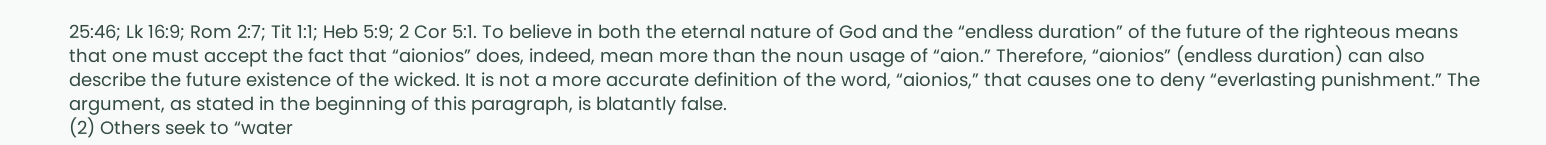25:46; Lk 16:9; Rom 2:7; Tit 1:1; Heb 5:9; 2 Cor 5:1. To believe in both the eternal nature of God and the “endless duration” of the future of the righteous means that one must accept the fact that “aionios” does, indeed, mean more than the noun usage of “aion.” Therefore, “aionios” (endless duration) can also describe the future existence of the wicked. It is not a more accurate definition of the word, “aionios,” that causes one to deny “everlasting punishment.” The argument, as stated in the beginning of this paragraph, is blatantly false.
(2) Others seek to “water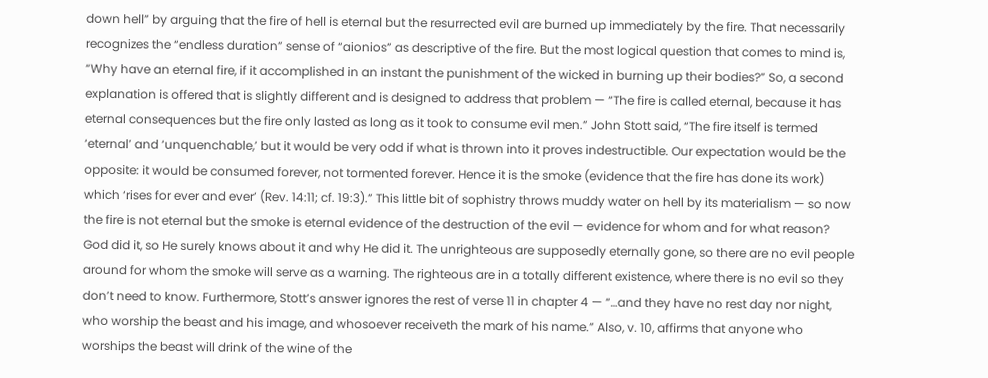down hell” by arguing that the fire of hell is eternal but the resurrected evil are burned up immediately by the fire. That necessarily recognizes the “endless duration” sense of “aionios” as descriptive of the fire. But the most logical question that comes to mind is, “Why have an eternal fire, if it accomplished in an instant the punishment of the wicked in burning up their bodies?” So, a second explanation is offered that is slightly different and is designed to address that problem — “The fire is called eternal, because it has eternal consequences but the fire only lasted as long as it took to consume evil men.” John Stott said, “The fire itself is termed ‘eternal’ and ‘unquenchable,’ but it would be very odd if what is thrown into it proves indestructible. Our expectation would be the opposite: it would be consumed forever, not tormented forever. Hence it is the smoke (evidence that the fire has done its work) which ‘rises for ever and ever’ (Rev. 14:11; cf. 19:3).” This little bit of sophistry throws muddy water on hell by its materialism — so now the fire is not eternal but the smoke is eternal evidence of the destruction of the evil — evidence for whom and for what reason? God did it, so He surely knows about it and why He did it. The unrighteous are supposedly eternally gone, so there are no evil people around for whom the smoke will serve as a warning. The righteous are in a totally different existence, where there is no evil so they don’t need to know. Furthermore, Stott’s answer ignores the rest of verse 11 in chapter 4 — “…and they have no rest day nor night, who worship the beast and his image, and whosoever receiveth the mark of his name.” Also, v. 10, affirms that anyone who worships the beast will drink of the wine of the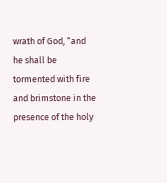wrath of God, “and he shall be tormented with fire and brimstone in the presence of the holy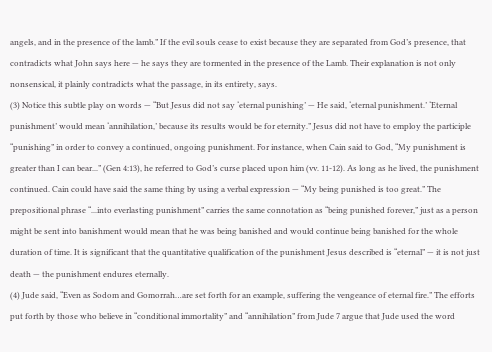angels, and in the presence of the lamb.” If the evil souls cease to exist because they are separated from God’s presence, that contradicts what John says here — he says they are tormented in the presence of the Lamb. Their explanation is not only nonsensical, it plainly contradicts what the passage, in its entirety, says.
(3) Notice this subtle play on words — “But Jesus did not say ‘eternal punishing’ — He said, ‘eternal punishment.’ ‘Eternal punishment’ would mean ‘annihilation,’ because its results would be for eternity.” Jesus did not have to employ the participle “punishing” in order to convey a continued, ongoing punishment. For instance, when Cain said to God, “My punishment is greater than I can bear...” (Gen 4:13), he referred to God’s curse placed upon him (vv. 11-12). As long as he lived, the punishment continued. Cain could have said the same thing by using a verbal expression — “My being punished is too great.” The prepositional phrase “...into everlasting punishment” carries the same connotation as “being punished forever,” just as a person might be sent into banishment would mean that he was being banished and would continue being banished for the whole duration of time. It is significant that the quantitative qualification of the punishment Jesus described is “eternal” — it is not just death — the punishment endures eternally.
(4) Jude said, “Even as Sodom and Gomorrah…are set forth for an example, suffering the vengeance of eternal fire.” The efforts put forth by those who believe in “conditional immortality” and “annihilation” from Jude 7 argue that Jude used the word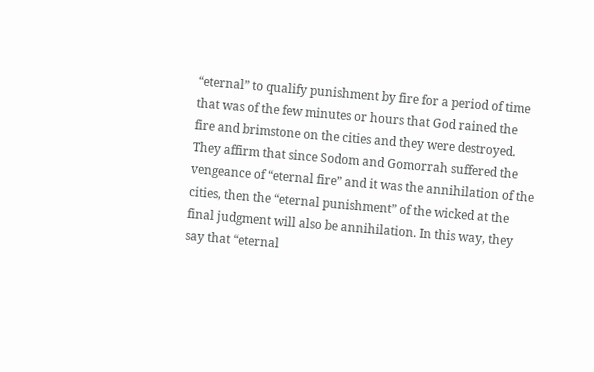“eternal” to qualify punishment by fire for a period of time that was of the few minutes or hours that God rained the fire and brimstone on the cities and they were destroyed. They affirm that since Sodom and Gomorrah suffered the vengeance of “eternal fire” and it was the annihilation of the cities, then the “eternal punishment” of the wicked at the final judgment will also be annihilation. In this way, they say that “eternal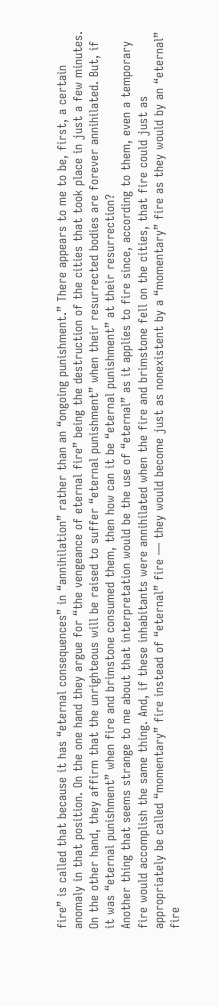fire” is called that because it has “eternal consequences” in “annihilation” rather than an “ongoing punishment.” There appears to me to be, first, a certain anomaly in that position. On the one hand they argue for “the vengeance of eternal fire” being the destruction of the cities that took place in just a few minutes. On the other hand, they affirm that the unrighteous will be raised to suffer “eternal punishment” when their resurrected bodies are forever annihilated. But, if it was “eternal punishment” when fire and brimstone consumed them, then how can it be “eternal punishment” at their resurrection?
Another thing that seems strange to me about that interpretation would be the use of “eternal” as it applies to fire since, according to them, even a temporary fire would accomplish the same thing. And, if these inhabitants were annihilated when the fire and brimstone fell on the cities, that fire could just as appropriately be called “momentary” fire instead of “eternal” fire — they would become just as nonexistent by a “momentary” fire as they would by an “eternal” fire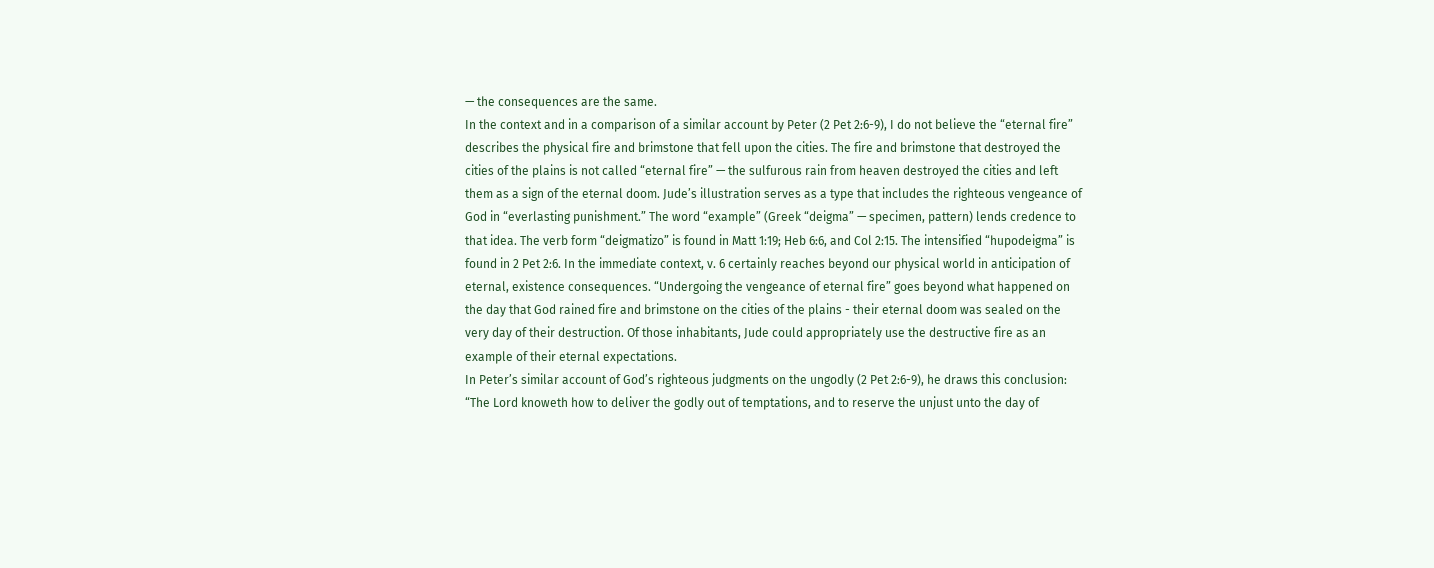— the consequences are the same.
In the context and in a comparison of a similar account by Peter (2 Pet 2:6-9), I do not believe the “eternal fire” describes the physical fire and brimstone that fell upon the cities. The fire and brimstone that destroyed the cities of the plains is not called “eternal fire” — the sulfurous rain from heaven destroyed the cities and left them as a sign of the eternal doom. Jude’s illustration serves as a type that includes the righteous vengeance of God in “everlasting punishment.” The word “example” (Greek “deigma” — specimen, pattern) lends credence to that idea. The verb form “deigmatizo” is found in Matt 1:19; Heb 6:6, and Col 2:15. The intensified “hupodeigma” is found in 2 Pet 2:6. In the immediate context, v. 6 certainly reaches beyond our physical world in anticipation of eternal, existence consequences. “Undergoing the vengeance of eternal fire” goes beyond what happened on the day that God rained fire and brimstone on the cities of the plains - their eternal doom was sealed on the very day of their destruction. Of those inhabitants, Jude could appropriately use the destructive fire as an example of their eternal expectations.
In Peter’s similar account of God’s righteous judgments on the ungodly (2 Pet 2:6-9), he draws this conclusion: “The Lord knoweth how to deliver the godly out of temptations, and to reserve the unjust unto the day of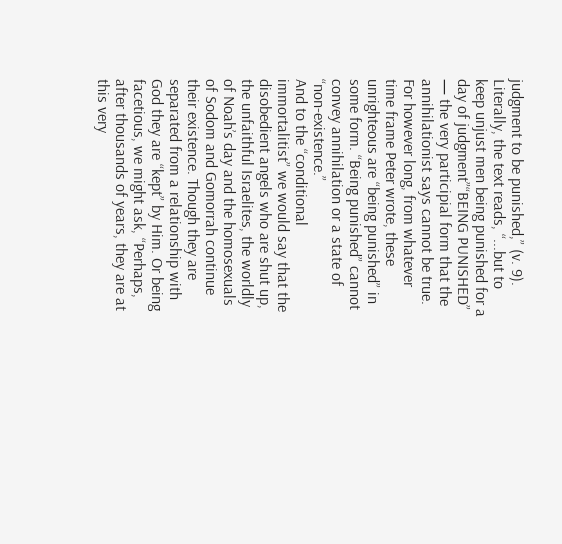judgment to be punished,” (v. 9). Literally, the text reads, “...but to keep unjust men being punished for a day of judgment”“BEING PUNISHED” — the very participial form that the annihilationist says cannot be true. For however long, from whatever time frame Peter wrote, these unrighteous are “being punished” in some form. “Being punished” cannot convey annihilation or a state of “non-existence.”
And to the “conditional immortalitist” we would say that the disobedient angels who are shut up, the unfaithful Israelites, the worldly of Noah’s day and the homosexuals of Sodom and Gomorrah continue their existence. Though they are separated from a relationship with God they are “kept” by Him. Or being facetious, we might ask, “Perhaps, after thousands of years, they are at this very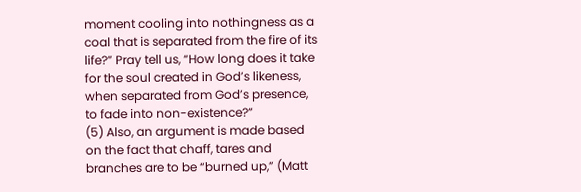moment cooling into nothingness as a coal that is separated from the fire of its life?” Pray tell us, “How long does it take for the soul created in God’s likeness, when separated from God’s presence, to fade into non-existence?”
(5) Also, an argument is made based on the fact that chaff, tares and branches are to be “burned up,” (Matt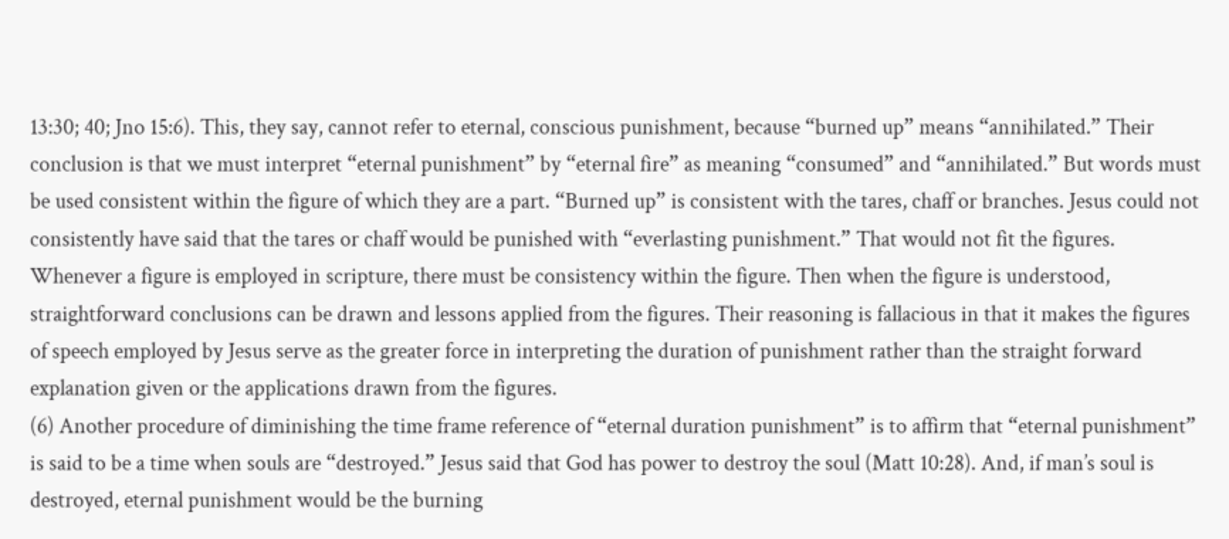13:30; 40; Jno 15:6). This, they say, cannot refer to eternal, conscious punishment, because “burned up” means “annihilated.” Their conclusion is that we must interpret “eternal punishment” by “eternal fire” as meaning “consumed” and “annihilated.” But words must be used consistent within the figure of which they are a part. “Burned up” is consistent with the tares, chaff or branches. Jesus could not consistently have said that the tares or chaff would be punished with “everlasting punishment.” That would not fit the figures. Whenever a figure is employed in scripture, there must be consistency within the figure. Then when the figure is understood, straightforward conclusions can be drawn and lessons applied from the figures. Their reasoning is fallacious in that it makes the figures of speech employed by Jesus serve as the greater force in interpreting the duration of punishment rather than the straight forward explanation given or the applications drawn from the figures.
(6) Another procedure of diminishing the time frame reference of “eternal duration punishment” is to affirm that “eternal punishment” is said to be a time when souls are “destroyed.” Jesus said that God has power to destroy the soul (Matt 10:28). And, if man’s soul is destroyed, eternal punishment would be the burning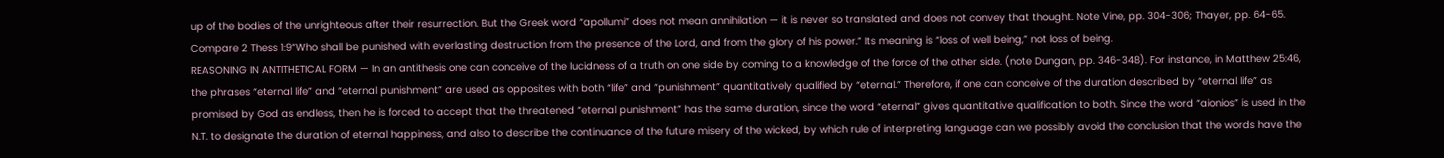up of the bodies of the unrighteous after their resurrection. But the Greek word “apollumi” does not mean annihilation — it is never so translated and does not convey that thought. Note Vine, pp. 304-306; Thayer, pp. 64-65. Compare 2 Thess 1:9“Who shall be punished with everlasting destruction from the presence of the Lord, and from the glory of his power.” Its meaning is “loss of well being,” not loss of being.
REASONING IN ANTITHETICAL FORM — In an antithesis one can conceive of the lucidness of a truth on one side by coming to a knowledge of the force of the other side. (note Dungan, pp. 346-348). For instance, in Matthew 25:46, the phrases “eternal life” and “eternal punishment” are used as opposites with both “life” and “punishment” quantitatively qualified by “eternal.” Therefore, if one can conceive of the duration described by “eternal life” as promised by God as endless, then he is forced to accept that the threatened “eternal punishment” has the same duration, since the word “eternal” gives quantitative qualification to both. Since the word “aionios” is used in the N.T. to designate the duration of eternal happiness, and also to describe the continuance of the future misery of the wicked, by which rule of interpreting language can we possibly avoid the conclusion that the words have the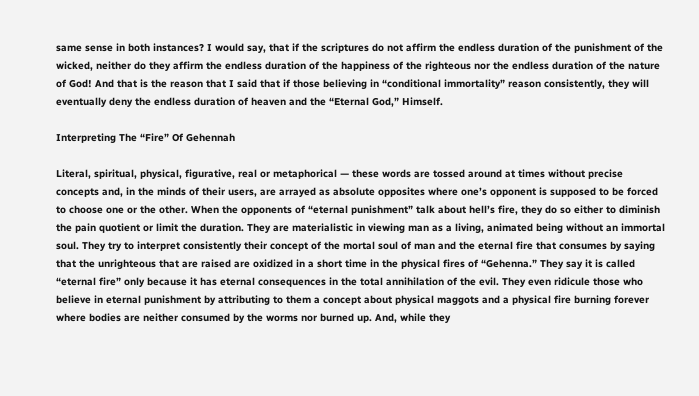same sense in both instances? I would say, that if the scriptures do not affirm the endless duration of the punishment of the wicked, neither do they affirm the endless duration of the happiness of the righteous nor the endless duration of the nature of God! And that is the reason that I said that if those believing in “conditional immortality” reason consistently, they will eventually deny the endless duration of heaven and the “Eternal God,” Himself.

Interpreting The “Fire” Of Gehennah

Literal, spiritual, physical, figurative, real or metaphorical — these words are tossed around at times without precise concepts and, in the minds of their users, are arrayed as absolute opposites where one’s opponent is supposed to be forced to choose one or the other. When the opponents of “eternal punishment” talk about hell’s fire, they do so either to diminish the pain quotient or limit the duration. They are materialistic in viewing man as a living, animated being without an immortal soul. They try to interpret consistently their concept of the mortal soul of man and the eternal fire that consumes by saying that the unrighteous that are raised are oxidized in a short time in the physical fires of “Gehenna.” They say it is called “eternal fire” only because it has eternal consequences in the total annihilation of the evil. They even ridicule those who believe in eternal punishment by attributing to them a concept about physical maggots and a physical fire burning forever where bodies are neither consumed by the worms nor burned up. And, while they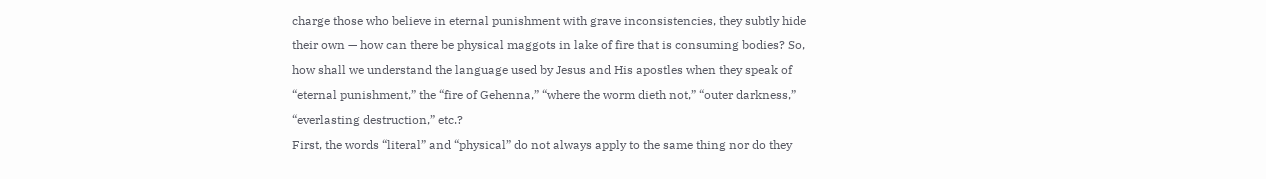charge those who believe in eternal punishment with grave inconsistencies, they subtly hide their own — how can there be physical maggots in lake of fire that is consuming bodies? So, how shall we understand the language used by Jesus and His apostles when they speak of “eternal punishment,” the “fire of Gehenna,” “where the worm dieth not,” “outer darkness,” “everlasting destruction,” etc.?
First, the words “literal” and “physical” do not always apply to the same thing nor do they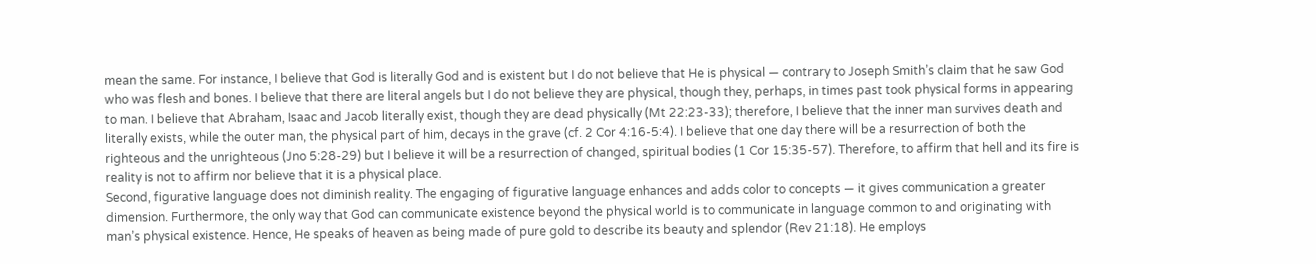mean the same. For instance, I believe that God is literally God and is existent but I do not believe that He is physical — contrary to Joseph Smith’s claim that he saw God who was flesh and bones. I believe that there are literal angels but I do not believe they are physical, though they, perhaps, in times past took physical forms in appearing to man. I believe that Abraham, Isaac and Jacob literally exist, though they are dead physically (Mt 22:23-33); therefore, I believe that the inner man survives death and literally exists, while the outer man, the physical part of him, decays in the grave (cf. 2 Cor 4:16-5:4). I believe that one day there will be a resurrection of both the righteous and the unrighteous (Jno 5:28-29) but I believe it will be a resurrection of changed, spiritual bodies (1 Cor 15:35-57). Therefore, to affirm that hell and its fire is reality is not to affirm nor believe that it is a physical place.
Second, figurative language does not diminish reality. The engaging of figurative language enhances and adds color to concepts — it gives communication a greater dimension. Furthermore, the only way that God can communicate existence beyond the physical world is to communicate in language common to and originating with man’s physical existence. Hence, He speaks of heaven as being made of pure gold to describe its beauty and splendor (Rev 21:18). He employs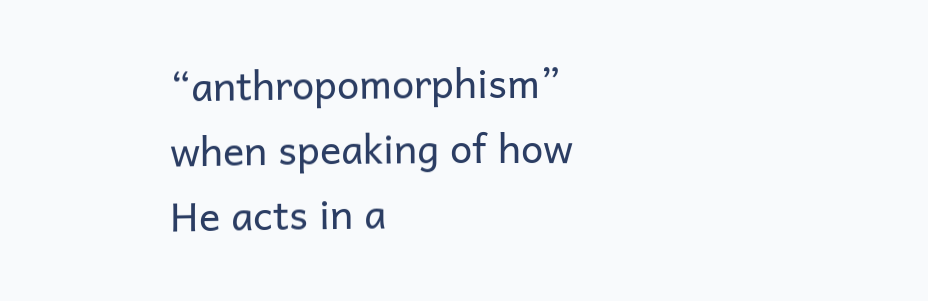“anthropomorphism” when speaking of how He acts in a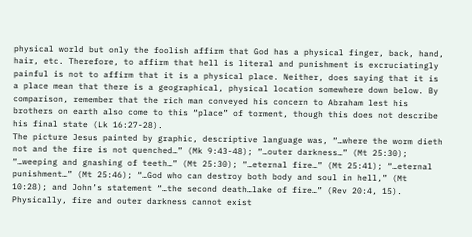physical world but only the foolish affirm that God has a physical finger, back, hand, hair, etc. Therefore, to affirm that hell is literal and punishment is excruciatingly painful is not to affirm that it is a physical place. Neither, does saying that it is a place mean that there is a geographical, physical location somewhere down below. By comparison, remember that the rich man conveyed his concern to Abraham lest his brothers on earth also come to this “place” of torment, though this does not describe his final state (Lk 16:27-28).
The picture Jesus painted by graphic, descriptive language was, “…where the worm dieth not and the fire is not quenched…” (Mk 9:43-48); “…outer darkness…” (Mt 25:30); “…weeping and gnashing of teeth…” (Mt 25:30); “…eternal fire…” (Mt 25:41); “…eternal punishment…” (Mt 25:46); “…God who can destroy both body and soul in hell,” (Mt 10:28); and John’s statement “…the second death…lake of fire…” (Rev 20:4, 15). Physically, fire and outer darkness cannot exist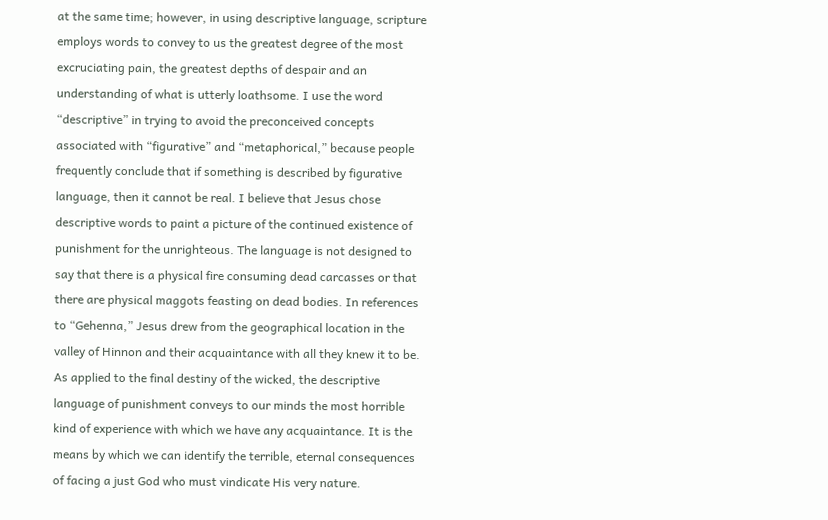at the same time; however, in using descriptive language, scripture employs words to convey to us the greatest degree of the most excruciating pain, the greatest depths of despair and an understanding of what is utterly loathsome. I use the word “descriptive” in trying to avoid the preconceived concepts associated with “figurative” and “metaphorical,” because people frequently conclude that if something is described by figurative language, then it cannot be real. I believe that Jesus chose descriptive words to paint a picture of the continued existence of punishment for the unrighteous. The language is not designed to say that there is a physical fire consuming dead carcasses or that there are physical maggots feasting on dead bodies. In references to “Gehenna,” Jesus drew from the geographical location in the valley of Hinnon and their acquaintance with all they knew it to be. As applied to the final destiny of the wicked, the descriptive language of punishment conveys to our minds the most horrible kind of experience with which we have any acquaintance. It is the means by which we can identify the terrible, eternal consequences of facing a just God who must vindicate His very nature.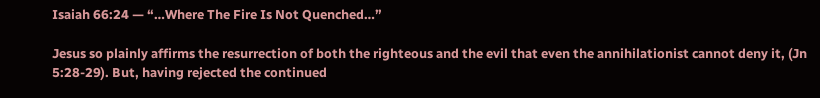Isaiah 66:24 — “…Where The Fire Is Not Quenched…”

Jesus so plainly affirms the resurrection of both the righteous and the evil that even the annihilationist cannot deny it, (Jn 5:28-29). But, having rejected the continued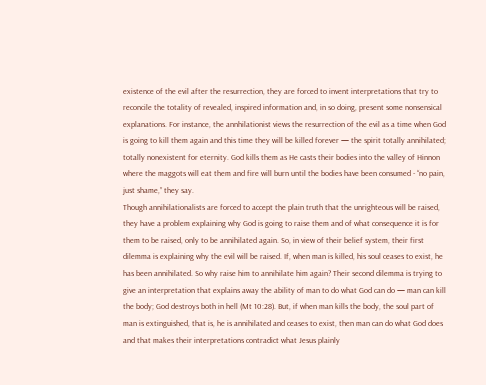existence of the evil after the resurrection, they are forced to invent interpretations that try to reconcile the totality of revealed, inspired information and, in so doing, present some nonsensical explanations. For instance, the annhilationist views the resurrection of the evil as a time when God is going to kill them again and this time they will be killed forever — the spirit totally annihilated; totally nonexistent for eternity. God kills them as He casts their bodies into the valley of Hinnon where the maggots will eat them and fire will burn until the bodies have been consumed - “no pain, just shame,” they say.
Though annihilationalists are forced to accept the plain truth that the unrighteous will be raised, they have a problem explaining why God is going to raise them and of what consequence it is for them to be raised, only to be annihilated again. So, in view of their belief system, their first dilemma is explaining why the evil will be raised. If, when man is killed, his soul ceases to exist, he has been annihilated. So why raise him to annihilate him again? Their second dilemma is trying to give an interpretation that explains away the ability of man to do what God can do — man can kill the body; God destroys both in hell (Mt 10:28). But, if when man kills the body, the soul part of man is extinguished, that is, he is annihilated and ceases to exist, then man can do what God does and that makes their interpretations contradict what Jesus plainly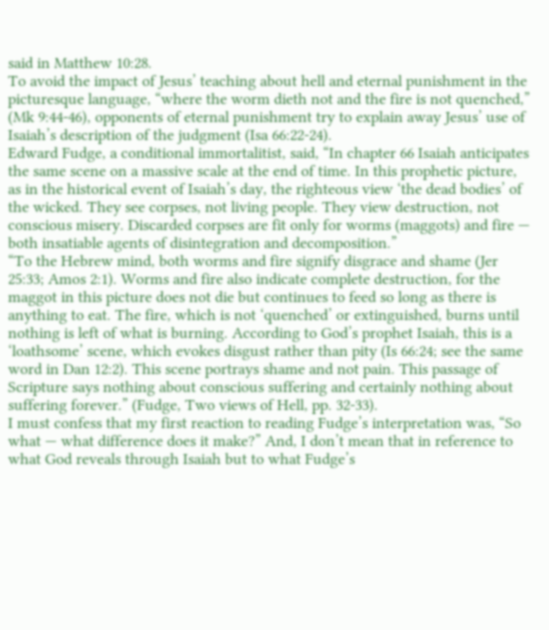said in Matthew 10:28.
To avoid the impact of Jesus’ teaching about hell and eternal punishment in the picturesque language, “where the worm dieth not and the fire is not quenched,” (Mk 9:44-46), opponents of eternal punishment try to explain away Jesus’ use of Isaiah’s description of the judgment (Isa 66:22-24).
Edward Fudge, a conditional immortalitist, said, “In chapter 66 Isaiah anticipates the same scene on a massive scale at the end of time. In this prophetic picture, as in the historical event of Isaiah’s day, the righteous view ‘the dead bodies’ of the wicked. They see corpses, not living people. They view destruction, not conscious misery. Discarded corpses are fit only for worms (maggots) and fire — both insatiable agents of disintegration and decomposition.”
“To the Hebrew mind, both worms and fire signify disgrace and shame (Jer 25:33; Amos 2:1). Worms and fire also indicate complete destruction, for the maggot in this picture does not die but continues to feed so long as there is anything to eat. The fire, which is not ‘quenched’ or extinguished, burns until nothing is left of what is burning. According to God’s prophet Isaiah, this is a ‘loathsome’ scene, which evokes disgust rather than pity (Is 66:24; see the same word in Dan 12:2). This scene portrays shame and not pain. This passage of Scripture says nothing about conscious suffering and certainly nothing about suffering forever.” (Fudge, Two views of Hell, pp. 32-33).
I must confess that my first reaction to reading Fudge’s interpretation was, “So what — what difference does it make?” And, I don’t mean that in reference to what God reveals through Isaiah but to what Fudge’s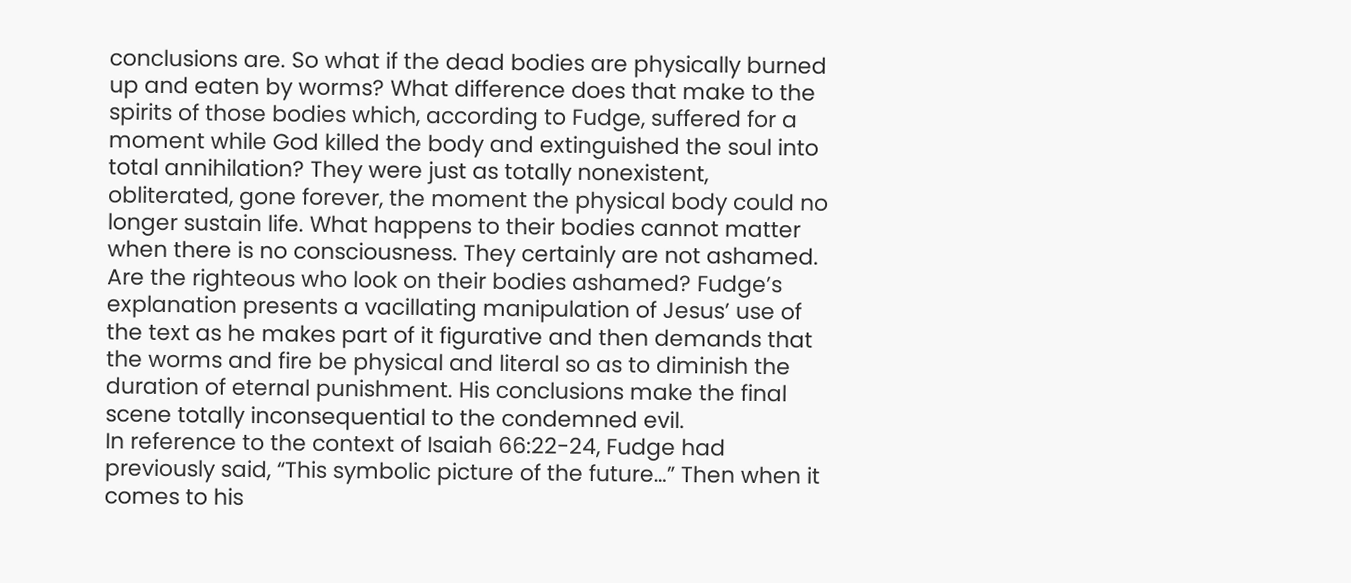conclusions are. So what if the dead bodies are physically burned up and eaten by worms? What difference does that make to the spirits of those bodies which, according to Fudge, suffered for a moment while God killed the body and extinguished the soul into total annihilation? They were just as totally nonexistent, obliterated, gone forever, the moment the physical body could no longer sustain life. What happens to their bodies cannot matter when there is no consciousness. They certainly are not ashamed. Are the righteous who look on their bodies ashamed? Fudge’s explanation presents a vacillating manipulation of Jesus’ use of the text as he makes part of it figurative and then demands that the worms and fire be physical and literal so as to diminish the duration of eternal punishment. His conclusions make the final scene totally inconsequential to the condemned evil.
In reference to the context of Isaiah 66:22-24, Fudge had previously said, “This symbolic picture of the future…” Then when it comes to his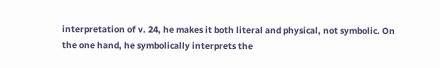interpretation of v. 24, he makes it both literal and physical, not symbolic. On the one hand, he symbolically interprets the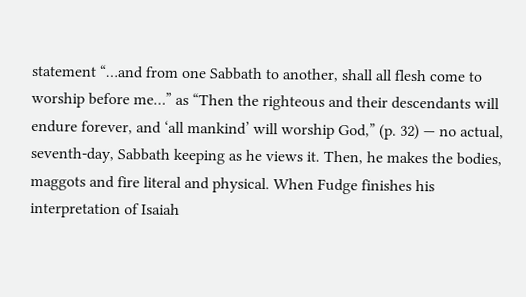statement “…and from one Sabbath to another, shall all flesh come to worship before me…” as “Then the righteous and their descendants will endure forever, and ‘all mankind’ will worship God,” (p. 32) — no actual, seventh-day, Sabbath keeping as he views it. Then, he makes the bodies, maggots and fire literal and physical. When Fudge finishes his interpretation of Isaiah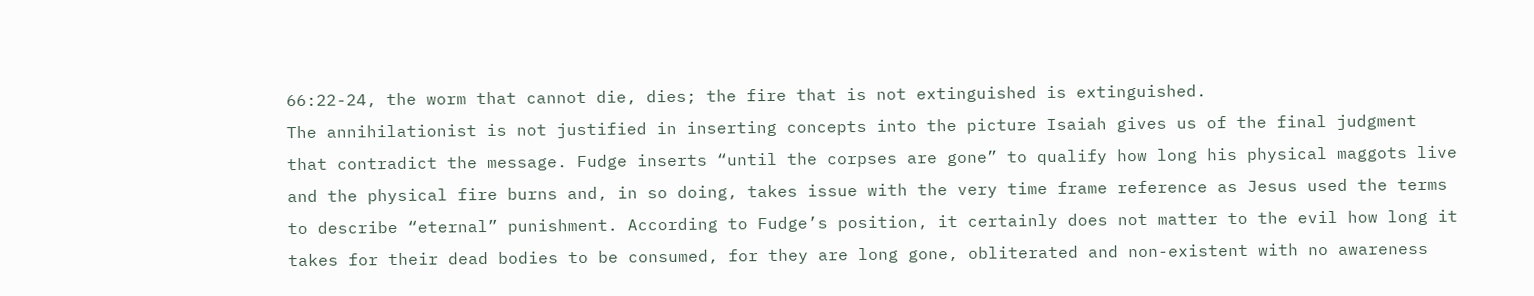66:22-24, the worm that cannot die, dies; the fire that is not extinguished is extinguished.
The annihilationist is not justified in inserting concepts into the picture Isaiah gives us of the final judgment that contradict the message. Fudge inserts “until the corpses are gone” to qualify how long his physical maggots live and the physical fire burns and, in so doing, takes issue with the very time frame reference as Jesus used the terms to describe “eternal” punishment. According to Fudge’s position, it certainly does not matter to the evil how long it takes for their dead bodies to be consumed, for they are long gone, obliterated and non-existent with no awareness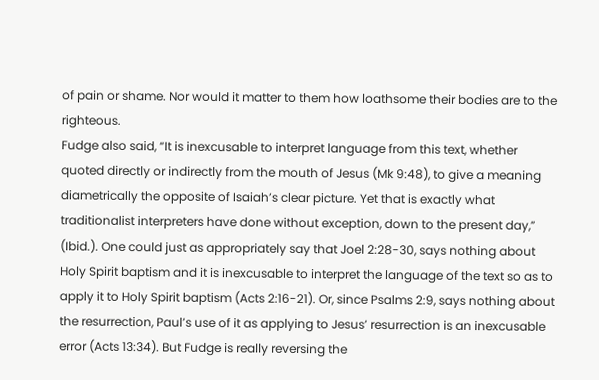of pain or shame. Nor would it matter to them how loathsome their bodies are to the righteous.
Fudge also said, “It is inexcusable to interpret language from this text, whether quoted directly or indirectly from the mouth of Jesus (Mk 9:48), to give a meaning diametrically the opposite of Isaiah’s clear picture. Yet that is exactly what traditionalist interpreters have done without exception, down to the present day,” (Ibid.). One could just as appropriately say that Joel 2:28-30, says nothing about Holy Spirit baptism and it is inexcusable to interpret the language of the text so as to apply it to Holy Spirit baptism (Acts 2:16-21). Or, since Psalms 2:9, says nothing about the resurrection, Paul’s use of it as applying to Jesus’ resurrection is an inexcusable error (Acts 13:34). But Fudge is really reversing the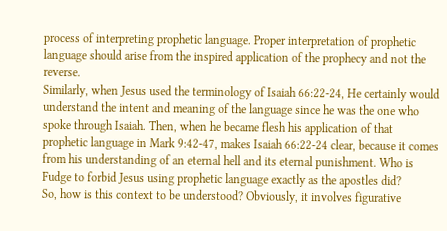process of interpreting prophetic language. Proper interpretation of prophetic language should arise from the inspired application of the prophecy and not the reverse.
Similarly, when Jesus used the terminology of Isaiah 66:22-24, He certainly would understand the intent and meaning of the language since he was the one who spoke through Isaiah. Then, when he became flesh his application of that prophetic language in Mark 9:42-47, makes Isaiah 66:22-24 clear, because it comes from his understanding of an eternal hell and its eternal punishment. Who is Fudge to forbid Jesus using prophetic language exactly as the apostles did?
So, how is this context to be understood? Obviously, it involves figurative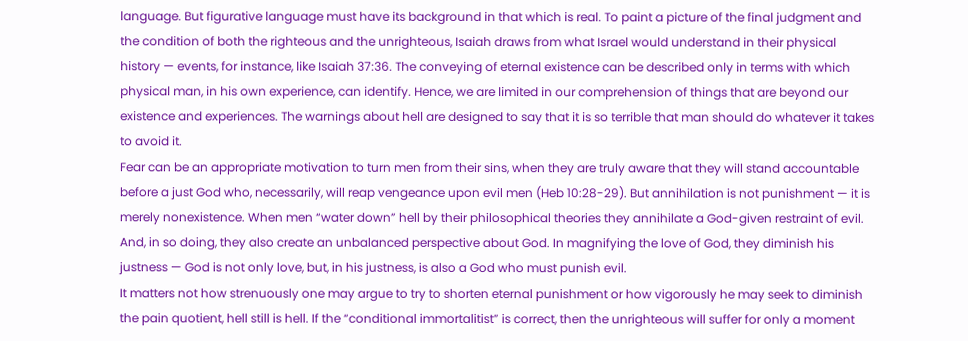language. But figurative language must have its background in that which is real. To paint a picture of the final judgment and the condition of both the righteous and the unrighteous, Isaiah draws from what Israel would understand in their physical history — events, for instance, like Isaiah 37:36. The conveying of eternal existence can be described only in terms with which physical man, in his own experience, can identify. Hence, we are limited in our comprehension of things that are beyond our existence and experiences. The warnings about hell are designed to say that it is so terrible that man should do whatever it takes to avoid it.
Fear can be an appropriate motivation to turn men from their sins, when they are truly aware that they will stand accountable before a just God who, necessarily, will reap vengeance upon evil men (Heb 10:28-29). But annihilation is not punishment — it is merely nonexistence. When men “water down” hell by their philosophical theories they annihilate a God-given restraint of evil. And, in so doing, they also create an unbalanced perspective about God. In magnifying the love of God, they diminish his justness — God is not only love, but, in his justness, is also a God who must punish evil.
It matters not how strenuously one may argue to try to shorten eternal punishment or how vigorously he may seek to diminish the pain quotient, hell still is hell. If the “conditional immortalitist” is correct, then the unrighteous will suffer for only a moment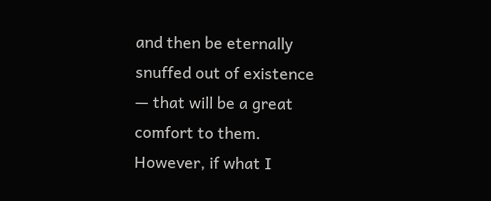and then be eternally snuffed out of existence — that will be a great comfort to them. However, if what I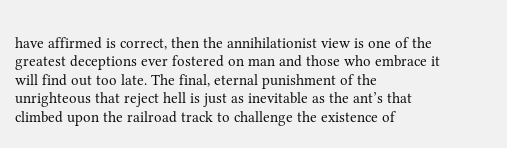have affirmed is correct, then the annihilationist view is one of the greatest deceptions ever fostered on man and those who embrace it will find out too late. The final, eternal punishment of the unrighteous that reject hell is just as inevitable as the ant’s that climbed upon the railroad track to challenge the existence of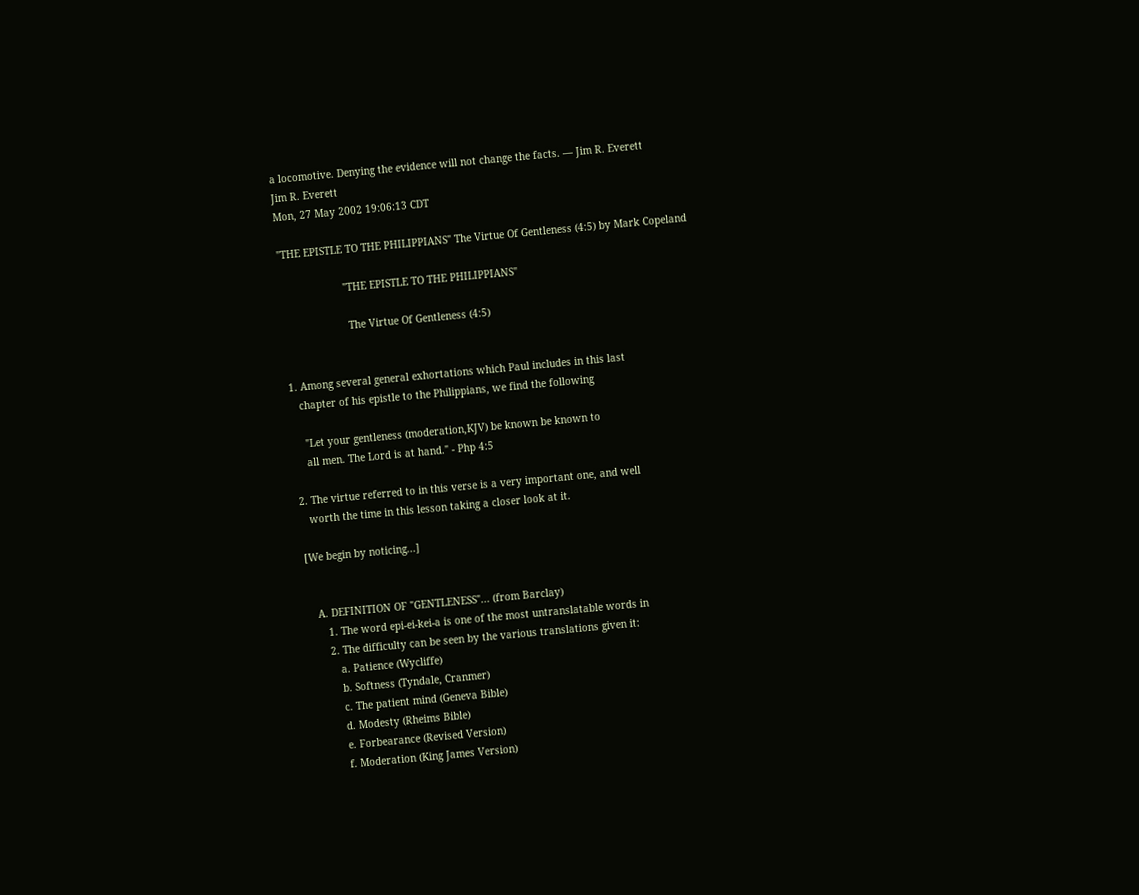a locomotive. Denying the evidence will not change the facts. — Jim R. Everett
Jim R. Everett
Mon, 27 May 2002 19:06:13 CDT

"THE EPISTLE TO THE PHILIPPIANS" The Virtue Of Gentleness (4:5) by Mark Copeland

                     "THE EPISTLE TO THE PHILIPPIANS"

                      The Virtue Of Gentleness (4:5)


1. Among several general exhortations which Paul includes in this last
   chapter of his epistle to the Philippians, we find the following

    "Let your gentleness (moderation,KJV) be known be known to
    all men. The Lord is at hand." - Php 4:5

2. The virtue referred to in this verse is a very important one, and well
   worth the time in this lesson taking a closer look at it.

[We begin by noticing...]


   A. DEFINITION OF "GENTLENESS"... (from Barclay)
      1. The word epi-ei-kei-a is one of the most untranslatable words in
      2. The difficulty can be seen by the various translations given it:
         a. Patience (Wycliffe)
         b. Softness (Tyndale, Cranmer)
         c. The patient mind (Geneva Bible)
         d. Modesty (Rheims Bible)
         e. Forbearance (Revised Version)
         f. Moderation (King James Version)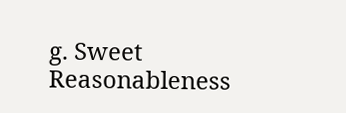g. Sweet Reasonableness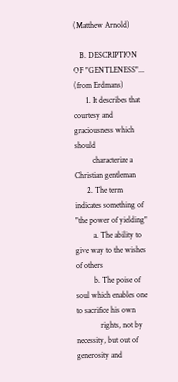(Matthew Arnold)

   B. DESCRIPTION OF "GENTLENESS"... (from Erdmans)
      1. It describes that courtesy and graciousness which should
         characterize a Christian gentleman
      2. The term indicates something of "the power of yielding"
         a. The ability to give way to the wishes of others
         b. The poise of soul which enables one to sacrifice his own
            rights, not by necessity, but out of generosity and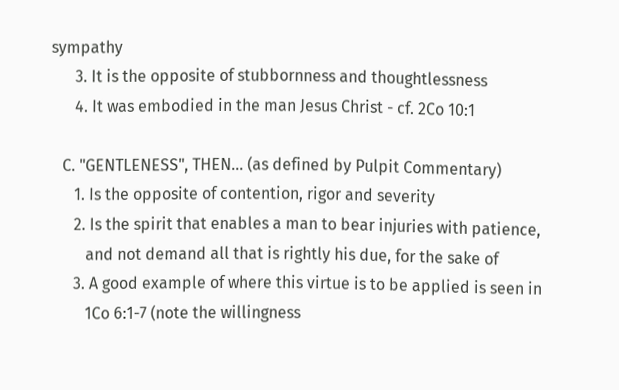sympathy
      3. It is the opposite of stubbornness and thoughtlessness
      4. It was embodied in the man Jesus Christ - cf. 2Co 10:1

   C. "GENTLENESS", THEN... (as defined by Pulpit Commentary)
      1. Is the opposite of contention, rigor and severity
      2. Is the spirit that enables a man to bear injuries with patience,
         and not demand all that is rightly his due, for the sake of
      3. A good example of where this virtue is to be applied is seen in
         1Co 6:1-7 (note the willingness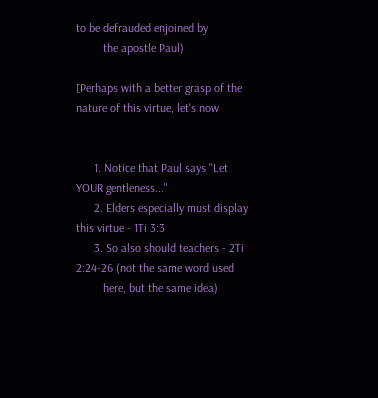to be defrauded enjoined by
         the apostle Paul)

[Perhaps with a better grasp of the nature of this virtue, let's now


      1. Notice that Paul says "Let YOUR gentleness..."
      2. Elders especially must display this virtue - 1Ti 3:3
      3. So also should teachers - 2Ti 2:24-26 (not the same word used
         here, but the same idea)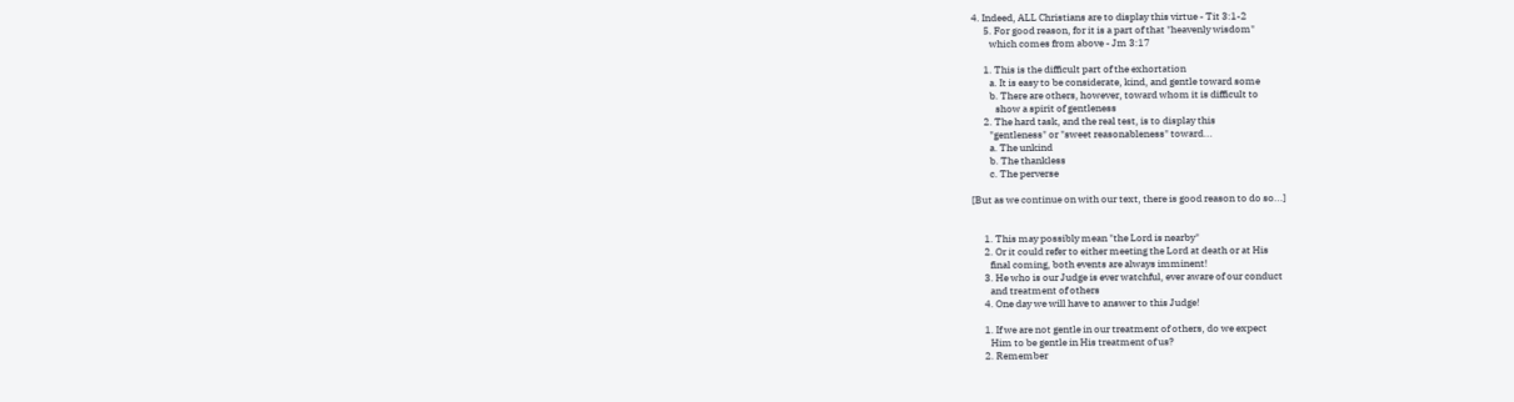4. Indeed, ALL Christians are to display this virtue - Tit 3:1-2
      5. For good reason, for it is a part of that "heavenly wisdom"
         which comes from above - Jm 3:17

      1. This is the difficult part of the exhortation
         a. It is easy to be considerate, kind, and gentle toward some
         b. There are others, however, toward whom it is difficult to
            show a spirit of gentleness
      2. The hard task, and the real test, is to display this
         "gentleness" or "sweet reasonableness" toward...
         a. The unkind
         b. The thankless
         c. The perverse

[But as we continue on with our text, there is good reason to do so...]


      1. This may possibly mean "the Lord is nearby"
      2. Or it could refer to either meeting the Lord at death or at His
         final coming, both events are always imminent!
      3. He who is our Judge is ever watchful, ever aware of our conduct
         and treatment of others
      4. One day we will have to answer to this Judge!

      1. If we are not gentle in our treatment of others, do we expect
         Him to be gentle in His treatment of us?
      2. Remember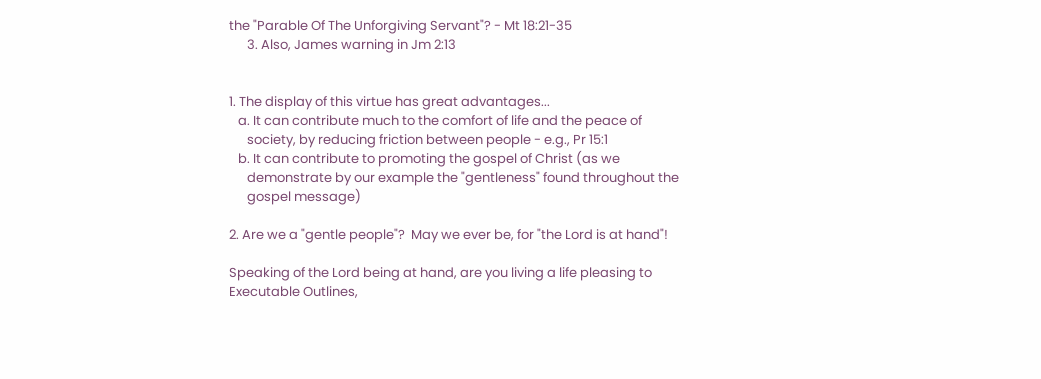the "Parable Of The Unforgiving Servant"? - Mt 18:21-35
      3. Also, James warning in Jm 2:13


1. The display of this virtue has great advantages...
   a. It can contribute much to the comfort of life and the peace of
      society, by reducing friction between people - e.g., Pr 15:1
   b. It can contribute to promoting the gospel of Christ (as we
      demonstrate by our example the "gentleness" found throughout the
      gospel message)

2. Are we a "gentle people"?  May we ever be, for "the Lord is at hand"!

Speaking of the Lord being at hand, are you living a life pleasing to
Executable Outlines,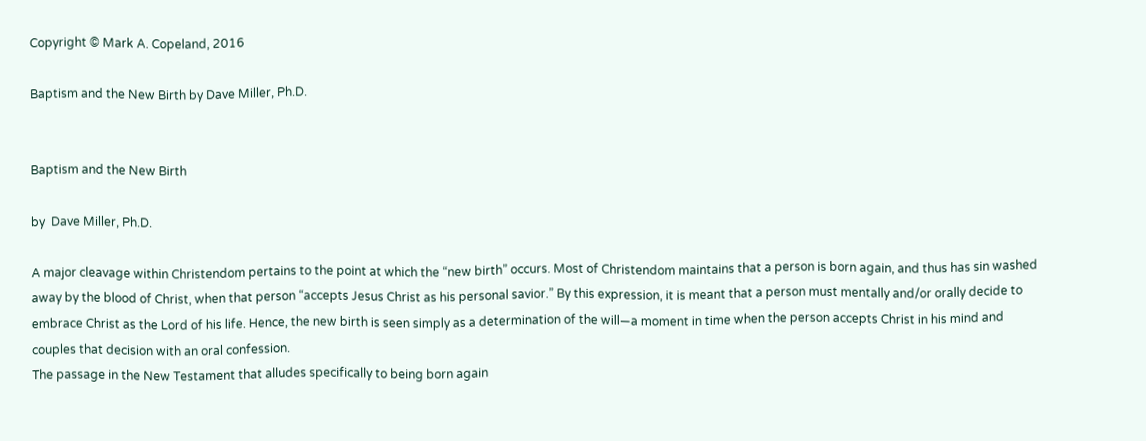Copyright © Mark A. Copeland, 2016

Baptism and the New Birth by Dave Miller, Ph.D.


Baptism and the New Birth

by  Dave Miller, Ph.D.

A major cleavage within Christendom pertains to the point at which the “new birth” occurs. Most of Christendom maintains that a person is born again, and thus has sin washed away by the blood of Christ, when that person “accepts Jesus Christ as his personal savior.” By this expression, it is meant that a person must mentally and/or orally decide to embrace Christ as the Lord of his life. Hence, the new birth is seen simply as a determination of the will—a moment in time when the person accepts Christ in his mind and couples that decision with an oral confession.
The passage in the New Testament that alludes specifically to being born again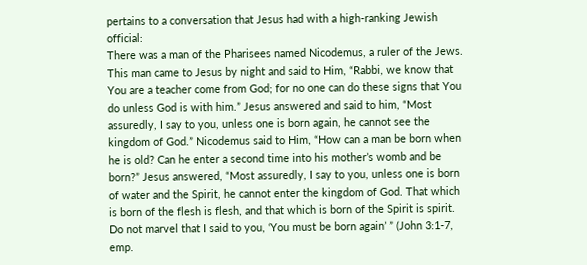pertains to a conversation that Jesus had with a high-ranking Jewish official:
There was a man of the Pharisees named Nicodemus, a ruler of the Jews. This man came to Jesus by night and said to Him, “Rabbi, we know that You are a teacher come from God; for no one can do these signs that You do unless God is with him.” Jesus answered and said to him, “Most assuredly, I say to you, unless one is born again, he cannot see the kingdom of God.” Nicodemus said to Him, “How can a man be born when he is old? Can he enter a second time into his mother’s womb and be born?” Jesus answered, “Most assuredly, I say to you, unless one is born of water and the Spirit, he cannot enter the kingdom of God. That which is born of the flesh is flesh, and that which is born of the Spirit is spirit. Do not marvel that I said to you, ‘You must be born again’ ” (John 3:1-7, emp.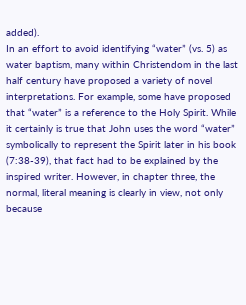added).
In an effort to avoid identifying “water” (vs. 5) as water baptism, many within Christendom in the last half century have proposed a variety of novel interpretations. For example, some have proposed that “water” is a reference to the Holy Spirit. While it certainly is true that John uses the word “water” symbolically to represent the Spirit later in his book (7:38-39), that fact had to be explained by the inspired writer. However, in chapter three, the normal, literal meaning is clearly in view, not only because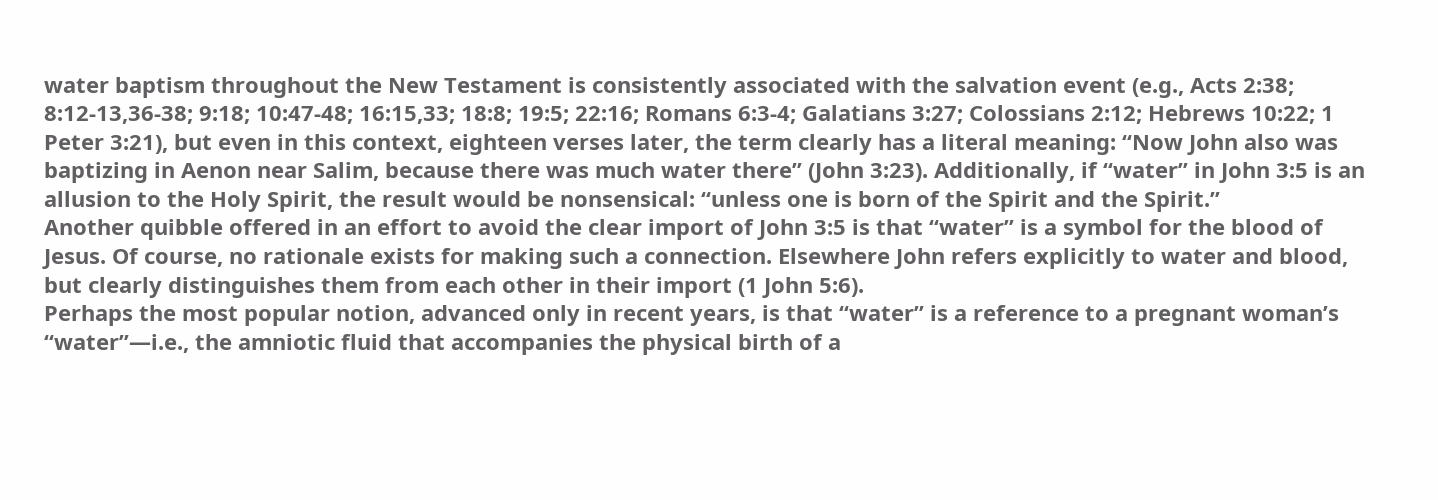water baptism throughout the New Testament is consistently associated with the salvation event (e.g., Acts 2:38; 8:12-13,36-38; 9:18; 10:47-48; 16:15,33; 18:8; 19:5; 22:16; Romans 6:3-4; Galatians 3:27; Colossians 2:12; Hebrews 10:22; 1 Peter 3:21), but even in this context, eighteen verses later, the term clearly has a literal meaning: “Now John also was baptizing in Aenon near Salim, because there was much water there” (John 3:23). Additionally, if “water” in John 3:5 is an allusion to the Holy Spirit, the result would be nonsensical: “unless one is born of the Spirit and the Spirit.”
Another quibble offered in an effort to avoid the clear import of John 3:5 is that “water” is a symbol for the blood of Jesus. Of course, no rationale exists for making such a connection. Elsewhere John refers explicitly to water and blood, but clearly distinguishes them from each other in their import (1 John 5:6).
Perhaps the most popular notion, advanced only in recent years, is that “water” is a reference to a pregnant woman’s “water”—i.e., the amniotic fluid that accompanies the physical birth of a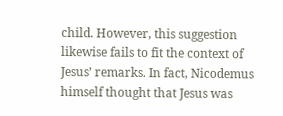child. However, this suggestion likewise fails to fit the context of Jesus’ remarks. In fact, Nicodemus himself thought that Jesus was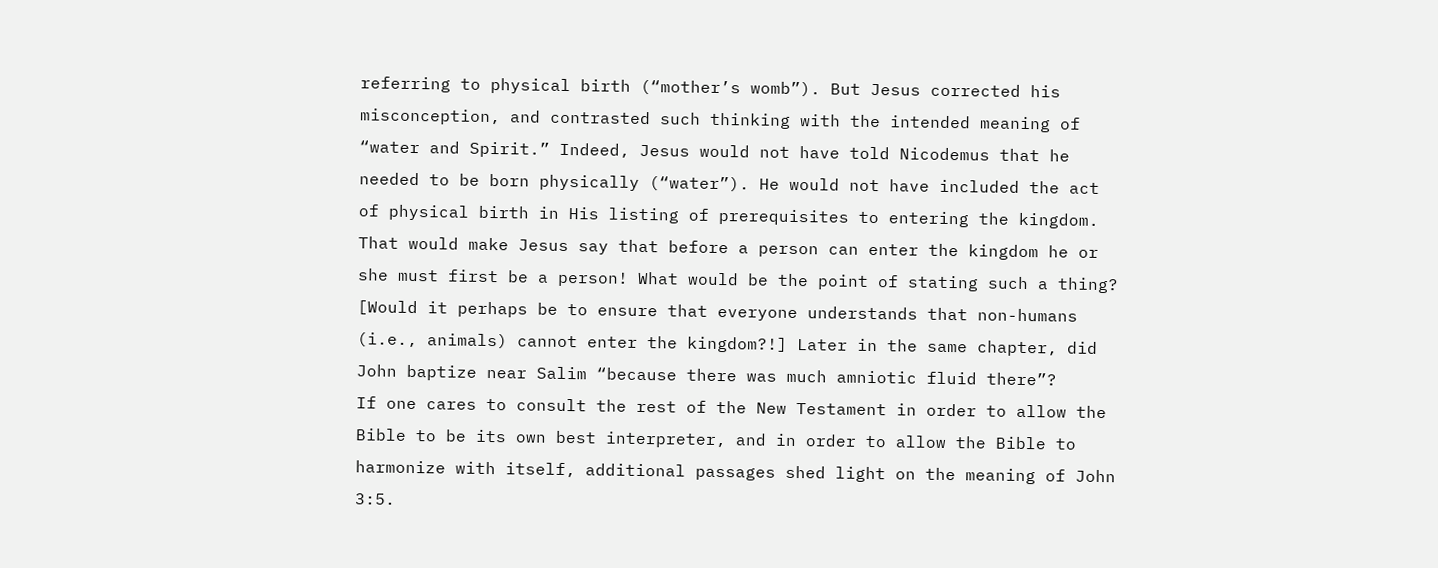referring to physical birth (“mother’s womb”). But Jesus corrected his misconception, and contrasted such thinking with the intended meaning of “water and Spirit.” Indeed, Jesus would not have told Nicodemus that he needed to be born physically (“water”). He would not have included the act of physical birth in His listing of prerequisites to entering the kingdom. That would make Jesus say that before a person can enter the kingdom he or she must first be a person! What would be the point of stating such a thing? [Would it perhaps be to ensure that everyone understands that non-humans (i.e., animals) cannot enter the kingdom?!] Later in the same chapter, did John baptize near Salim “because there was much amniotic fluid there”?
If one cares to consult the rest of the New Testament in order to allow the Bible to be its own best interpreter, and in order to allow the Bible to harmonize with itself, additional passages shed light on the meaning of John 3:5.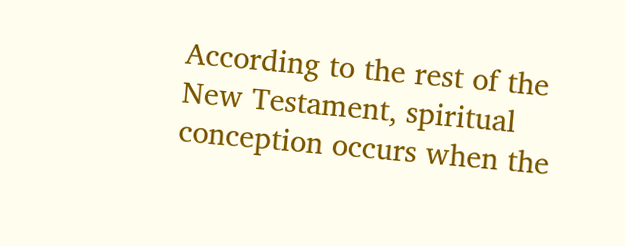According to the rest of the New Testament, spiritual conception occurs when the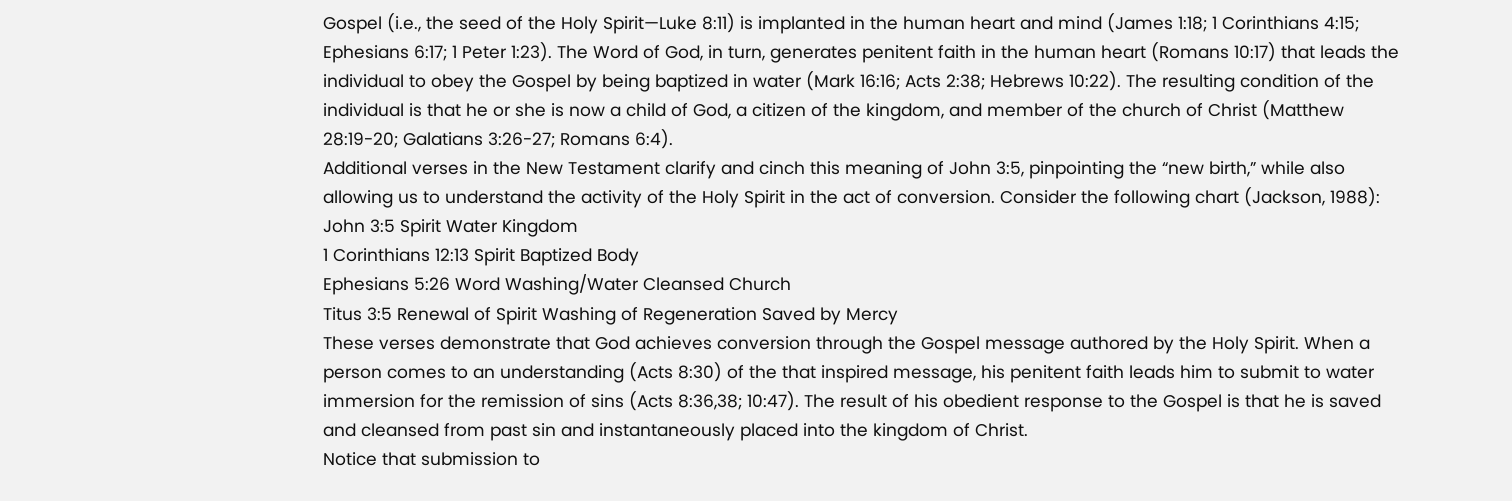Gospel (i.e., the seed of the Holy Spirit—Luke 8:11) is implanted in the human heart and mind (James 1:18; 1 Corinthians 4:15; Ephesians 6:17; 1 Peter 1:23). The Word of God, in turn, generates penitent faith in the human heart (Romans 10:17) that leads the individual to obey the Gospel by being baptized in water (Mark 16:16; Acts 2:38; Hebrews 10:22). The resulting condition of the individual is that he or she is now a child of God, a citizen of the kingdom, and member of the church of Christ (Matthew 28:19-20; Galatians 3:26-27; Romans 6:4).
Additional verses in the New Testament clarify and cinch this meaning of John 3:5, pinpointing the “new birth,” while also allowing us to understand the activity of the Holy Spirit in the act of conversion. Consider the following chart (Jackson, 1988):
John 3:5 Spirit Water Kingdom
1 Corinthians 12:13 Spirit Baptized Body
Ephesians 5:26 Word Washing/Water Cleansed Church
Titus 3:5 Renewal of Spirit Washing of Regeneration Saved by Mercy
These verses demonstrate that God achieves conversion through the Gospel message authored by the Holy Spirit. When a person comes to an understanding (Acts 8:30) of the that inspired message, his penitent faith leads him to submit to water immersion for the remission of sins (Acts 8:36,38; 10:47). The result of his obedient response to the Gospel is that he is saved and cleansed from past sin and instantaneously placed into the kingdom of Christ.
Notice that submission to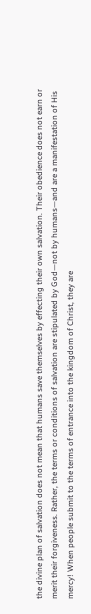the divine plan of salvation does not mean that humans save themselves by effecting their own salvation. Their obedience does not earn or merit their forgiveness. Rather, the terms or conditions of salvation are stipulated by God—not by humans—and are a manifestation of His mercy! When people submit to the terms of entrance into the kingdom of Christ, they are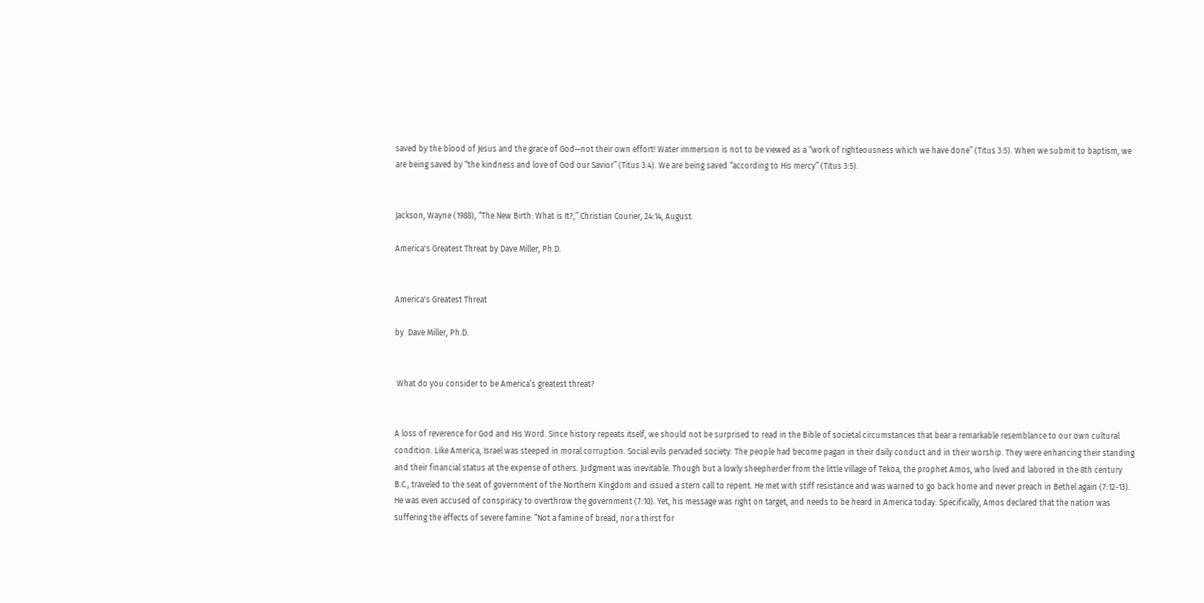saved by the blood of Jesus and the grace of God—not their own effort! Water immersion is not to be viewed as a “work of righteousness which we have done” (Titus 3:5). When we submit to baptism, we are being saved by “the kindness and love of God our Savior” (Titus 3:4). We are being saved “according to His mercy” (Titus 3:5).


Jackson, Wayne (1988), “The New Birth: What is It?,” Christian Courier, 24:14, August.

America's Greatest Threat by Dave Miller, Ph.D.


America's Greatest Threat

by  Dave Miller, Ph.D.


 What do you consider to be America’s greatest threat?


A loss of reverence for God and His Word. Since history repeats itself, we should not be surprised to read in the Bible of societal circumstances that bear a remarkable resemblance to our own cultural condition. Like America, Israel was steeped in moral corruption. Social evils pervaded society. The people had become pagan in their daily conduct and in their worship. They were enhancing their standing and their financial status at the expense of others. Judgment was inevitable. Though but a lowly sheepherder from the little village of Tekoa, the prophet Amos, who lived and labored in the 8th century B.C., traveled to the seat of government of the Northern Kingdom and issued a stern call to repent. He met with stiff resistance and was warned to go back home and never preach in Bethel again (7:12-13). He was even accused of conspiracy to overthrow the government (7:10). Yet, his message was right on target, and needs to be heard in America today. Specifically, Amos declared that the nation was suffering the effects of severe famine: “Not a famine of bread, nor a thirst for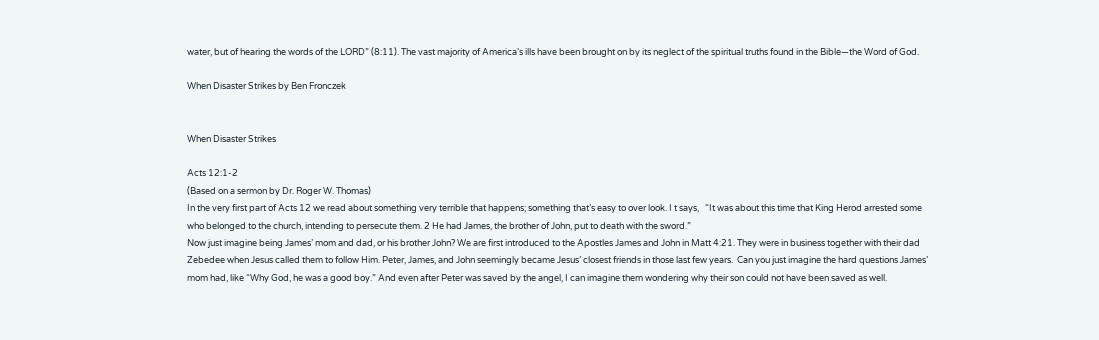water, but of hearing the words of the LORD” (8:11). The vast majority of America’s ills have been brought on by its neglect of the spiritual truths found in the Bible—the Word of God.

When Disaster Strikes by Ben Fronczek


When Disaster Strikes

Acts 12:1-2
(Based on a sermon by Dr. Roger W. Thomas)
In the very first part of Acts 12 we read about something very terrible that happens; something that’s easy to over look. I t says,   “It was about this time that King Herod arrested some who belonged to the church, intending to persecute them. 2 He had James, the brother of John, put to death with the sword.”
Now just imagine being James’ mom and dad, or his brother John? We are first introduced to the Apostles James and John in Matt 4:21. They were in business together with their dad Zebedee when Jesus called them to follow Him. Peter, James, and John seemingly became Jesus’ closest friends in those last few years.  Can you just imagine the hard questions James’ mom had, like “Why God, he was a good boy.” And even after Peter was saved by the angel, I can imagine them wondering why their son could not have been saved as well.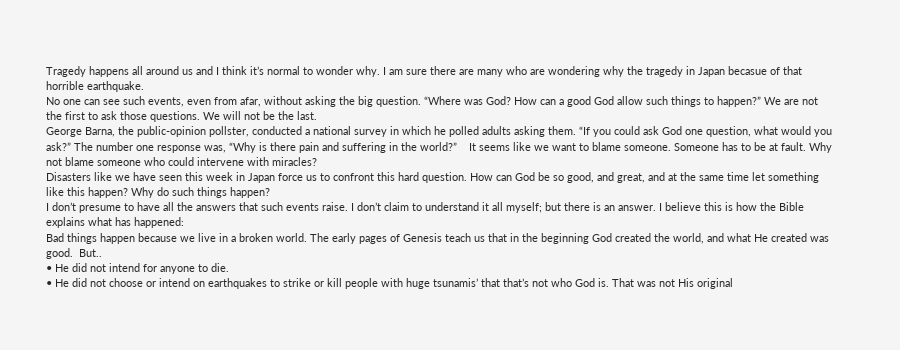Tragedy happens all around us and I think it’s normal to wonder why. I am sure there are many who are wondering why the tragedy in Japan becasue of that horrible earthquake.
No one can see such events, even from afar, without asking the big question. “Where was God? How can a good God allow such things to happen?” We are not the first to ask those questions. We will not be the last.
George Barna, the public-opinion pollster, conducted a national survey in which he polled adults asking them. “If you could ask God one question, what would you ask?” The number one response was, “Why is there pain and suffering in the world?”    It seems like we want to blame someone. Someone has to be at fault. Why not blame someone who could intervene with miracles?
Disasters like we have seen this week in Japan force us to confront this hard question. How can God be so good, and great, and at the same time let something like this happen? Why do such things happen?
I don’t presume to have all the answers that such events raise. I don’t claim to understand it all myself; but there is an answer. I believe this is how the Bible explains what has happened:
Bad things happen because we live in a broken world. The early pages of Genesis teach us that in the beginning God created the world, and what He created was good.  But..
• He did not intend for anyone to die.
• He did not choose or intend on earthquakes to strike or kill people with huge tsunamis’ that that’s not who God is. That was not His original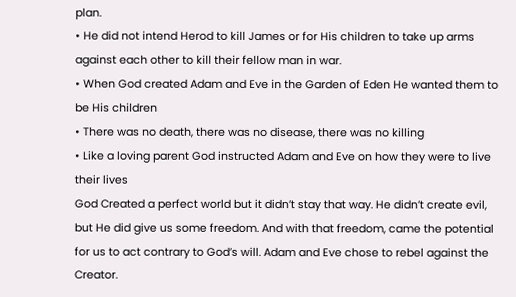plan.
• He did not intend Herod to kill James or for His children to take up arms against each other to kill their fellow man in war.
• When God created Adam and Eve in the Garden of Eden He wanted them to be His children
• There was no death, there was no disease, there was no killing
• Like a loving parent God instructed Adam and Eve on how they were to live their lives
God Created a perfect world but it didn’t stay that way. He didn’t create evil, but He did give us some freedom. And with that freedom, came the potential for us to act contrary to God’s will. Adam and Eve chose to rebel against the Creator.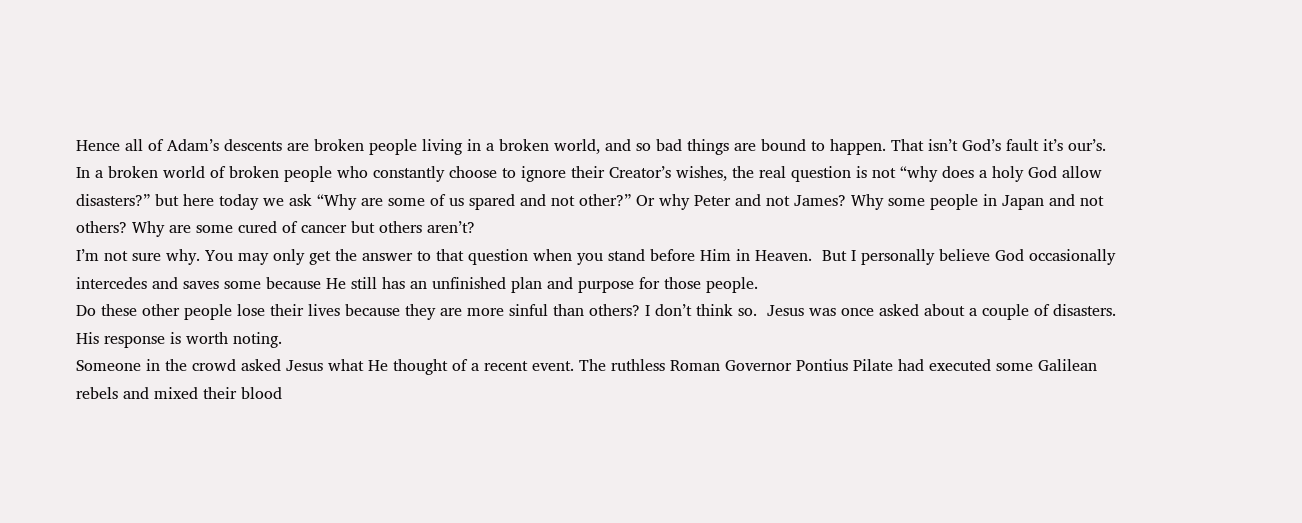Hence all of Adam’s descents are broken people living in a broken world, and so bad things are bound to happen. That isn’t God’s fault it’s our’s.
In a broken world of broken people who constantly choose to ignore their Creator’s wishes, the real question is not “why does a holy God allow disasters?” but here today we ask “Why are some of us spared and not other?” Or why Peter and not James? Why some people in Japan and not others? Why are some cured of cancer but others aren’t?
I’m not sure why. You may only get the answer to that question when you stand before Him in Heaven.  But I personally believe God occasionally intercedes and saves some because He still has an unfinished plan and purpose for those people.
Do these other people lose their lives because they are more sinful than others? I don’t think so.  Jesus was once asked about a couple of disasters. His response is worth noting.
Someone in the crowd asked Jesus what He thought of a recent event. The ruthless Roman Governor Pontius Pilate had executed some Galilean rebels and mixed their blood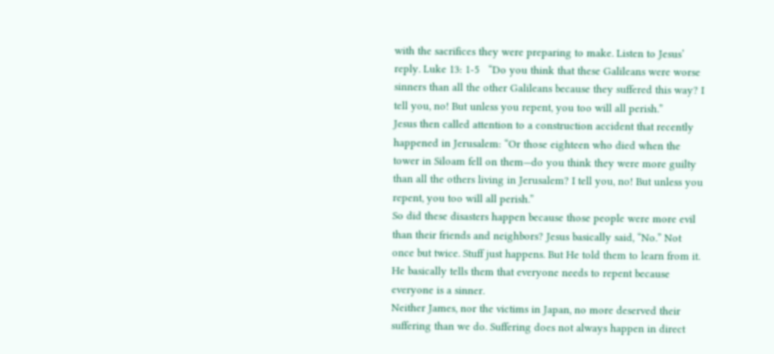with the sacrifices they were preparing to make. Listen to Jesus’ reply. Luke 13: 1-5   “Do you think that these Galileans were worse sinners than all the other Galileans because they suffered this way? I tell you, no! But unless you repent, you too will all perish.”
Jesus then called attention to a construction accident that recently happened in Jerusalem: “Or those eighteen who died when the tower in Siloam fell on them—do you think they were more guilty than all the others living in Jerusalem? I tell you, no! But unless you repent, you too will all perish.”
So did these disasters happen because those people were more evil than their friends and neighbors? Jesus basically said, “No.” Not once but twice. Stuff just happens. But He told them to learn from it. He basically tells them that everyone needs to repent because everyone is a sinner.
Neither James, nor the victims in Japan, no more deserved their suffering than we do. Suffering does not always happen in direct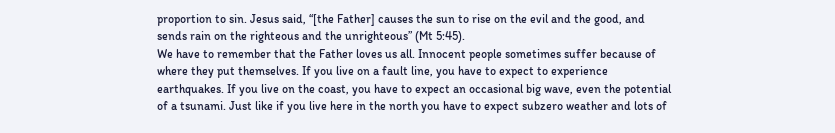proportion to sin. Jesus said, “[the Father] causes the sun to rise on the evil and the good, and sends rain on the righteous and the unrighteous” (Mt 5:45).
We have to remember that the Father loves us all. Innocent people sometimes suffer because of where they put themselves. If you live on a fault line, you have to expect to experience earthquakes. If you live on the coast, you have to expect an occasional big wave, even the potential of a tsunami. Just like if you live here in the north you have to expect subzero weather and lots of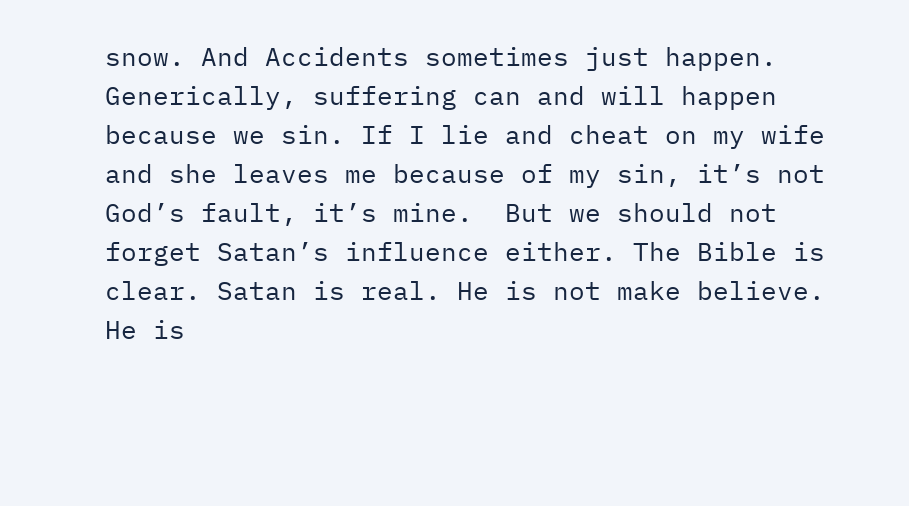snow. And Accidents sometimes just happen.
Generically, suffering can and will happen because we sin. If I lie and cheat on my wife and she leaves me because of my sin, it’s not God’s fault, it’s mine.  But we should not forget Satan’s influence either. The Bible is clear. Satan is real. He is not make believe. He is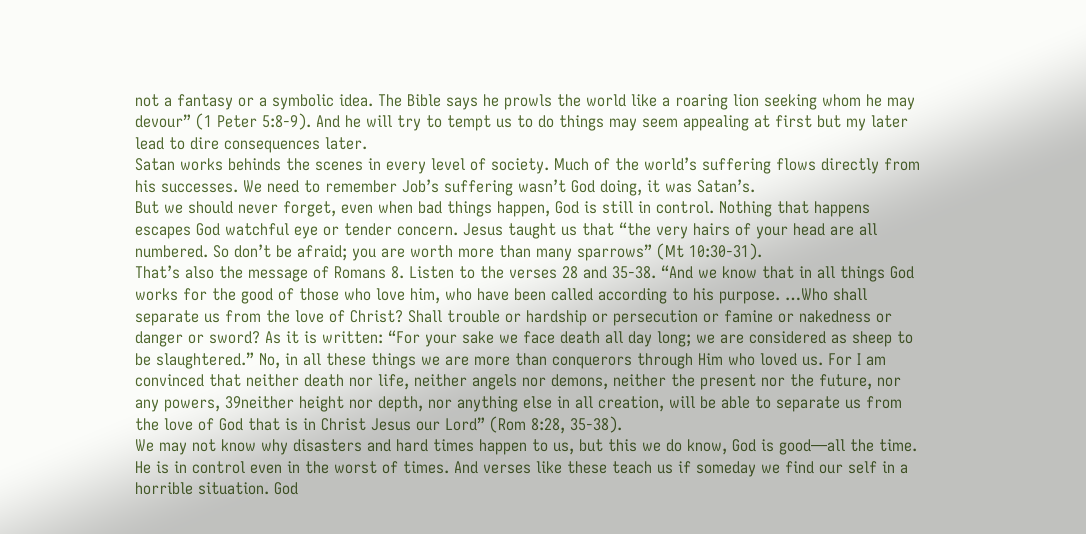not a fantasy or a symbolic idea. The Bible says he prowls the world like a roaring lion seeking whom he may devour” (1 Peter 5:8-9). And he will try to tempt us to do things may seem appealing at first but my later lead to dire consequences later.
Satan works behinds the scenes in every level of society. Much of the world’s suffering flows directly from his successes. We need to remember Job’s suffering wasn’t God doing, it was Satan’s.
But we should never forget, even when bad things happen, God is still in control. Nothing that happens escapes God watchful eye or tender concern. Jesus taught us that “the very hairs of your head are all numbered. So don’t be afraid; you are worth more than many sparrows” (Mt 10:30-31).
That’s also the message of Romans 8. Listen to the verses 28 and 35-38. “And we know that in all things God works for the good of those who love him, who have been called according to his purpose. …Who shall separate us from the love of Christ? Shall trouble or hardship or persecution or famine or nakedness or danger or sword? As it is written: “For your sake we face death all day long; we are considered as sheep to be slaughtered.” No, in all these things we are more than conquerors through Him who loved us. For I am convinced that neither death nor life, neither angels nor demons, neither the present nor the future, nor any powers, 39neither height nor depth, nor anything else in all creation, will be able to separate us from the love of God that is in Christ Jesus our Lord” (Rom 8:28, 35-38).
We may not know why disasters and hard times happen to us, but this we do know, God is good—all the time. He is in control even in the worst of times. And verses like these teach us if someday we find our self in a horrible situation. God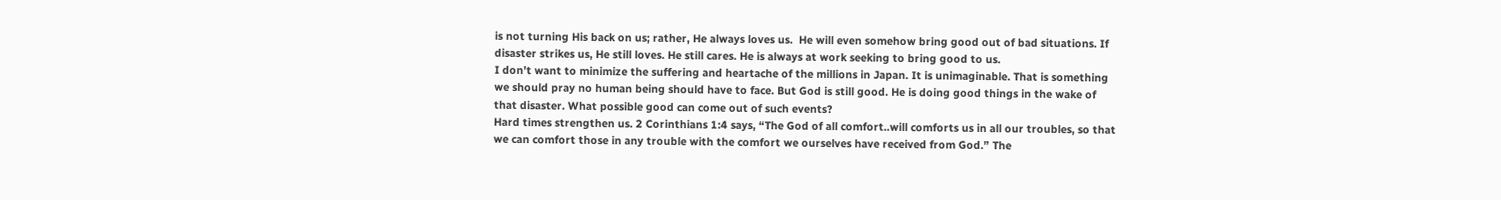is not turning His back on us; rather, He always loves us.  He will even somehow bring good out of bad situations. If disaster strikes us, He still loves. He still cares. He is always at work seeking to bring good to us.
I don’t want to minimize the suffering and heartache of the millions in Japan. It is unimaginable. That is something we should pray no human being should have to face. But God is still good. He is doing good things in the wake of that disaster. What possible good can come out of such events?
Hard times strengthen us. 2 Corinthians 1:4 says, “The God of all comfort..will comforts us in all our troubles, so that we can comfort those in any trouble with the comfort we ourselves have received from God.” The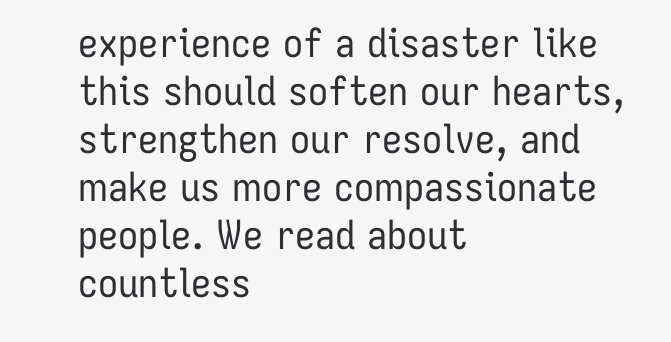experience of a disaster like this should soften our hearts, strengthen our resolve, and make us more compassionate people. We read about countless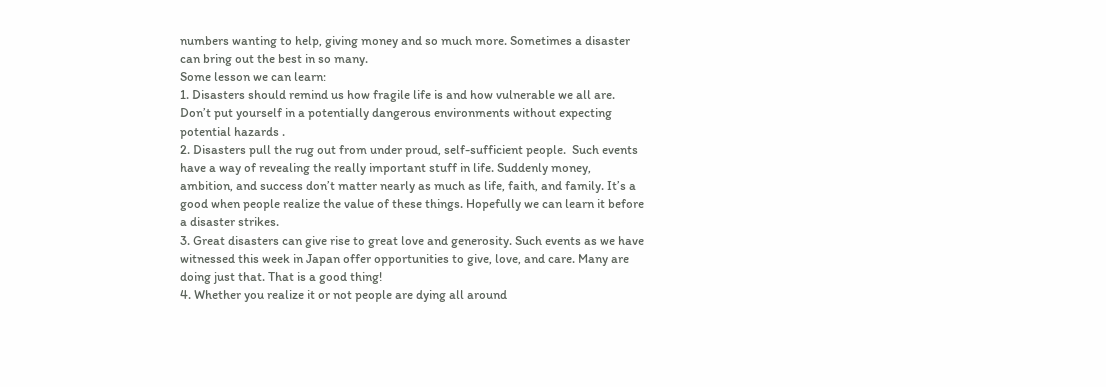numbers wanting to help, giving money and so much more. Sometimes a disaster can bring out the best in so many.
Some lesson we can learn:
1. Disasters should remind us how fragile life is and how vulnerable we all are. Don’t put yourself in a potentially dangerous environments without expecting potential hazards .
2. Disasters pull the rug out from under proud, self-sufficient people.  Such events have a way of revealing the really important stuff in life. Suddenly money, ambition, and success don’t matter nearly as much as life, faith, and family. It’s a good when people realize the value of these things. Hopefully we can learn it before a disaster strikes.
3. Great disasters can give rise to great love and generosity. Such events as we have witnessed this week in Japan offer opportunities to give, love, and care. Many are doing just that. That is a good thing!
4. Whether you realize it or not people are dying all around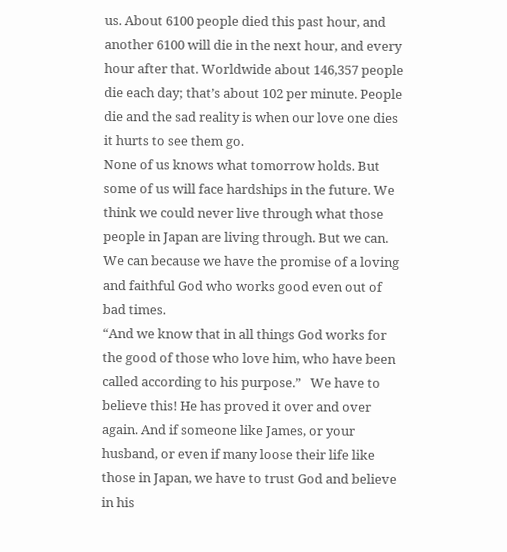us. About 6100 people died this past hour, and another 6100 will die in the next hour, and every hour after that. Worldwide about 146,357 people die each day; that’s about 102 per minute. People die and the sad reality is when our love one dies it hurts to see them go.
None of us knows what tomorrow holds. But some of us will face hardships in the future. We think we could never live through what those people in Japan are living through. But we can. We can because we have the promise of a loving and faithful God who works good even out of bad times.
“And we know that in all things God works for the good of those who love him, who have been called according to his purpose.”   We have to believe this! He has proved it over and over again. And if someone like James, or your husband, or even if many loose their life like those in Japan, we have to trust God and believe in his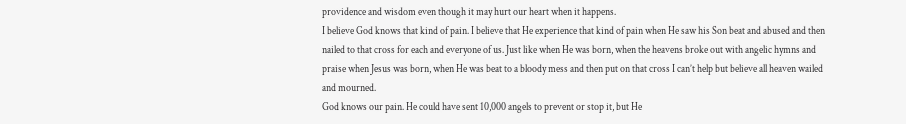providence and wisdom even though it may hurt our heart when it happens.
I believe God knows that kind of pain. I believe that He experience that kind of pain when He saw his Son beat and abused and then nailed to that cross for each and everyone of us. Just like when He was born, when the heavens broke out with angelic hymns and praise when Jesus was born, when He was beat to a bloody mess and then put on that cross I can’t help but believe all heaven wailed and mourned.
God knows our pain. He could have sent 10,000 angels to prevent or stop it, but He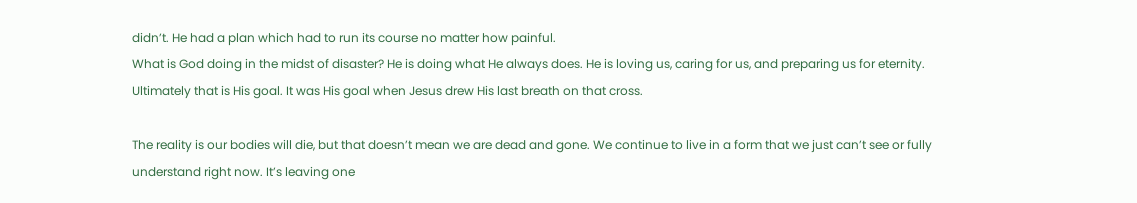didn’t. He had a plan which had to run its course no matter how painful.
What is God doing in the midst of disaster? He is doing what He always does. He is loving us, caring for us, and preparing us for eternity. Ultimately that is His goal. It was His goal when Jesus drew His last breath on that cross.

The reality is our bodies will die, but that doesn’t mean we are dead and gone. We continue to live in a form that we just can’t see or fully understand right now. It’s leaving one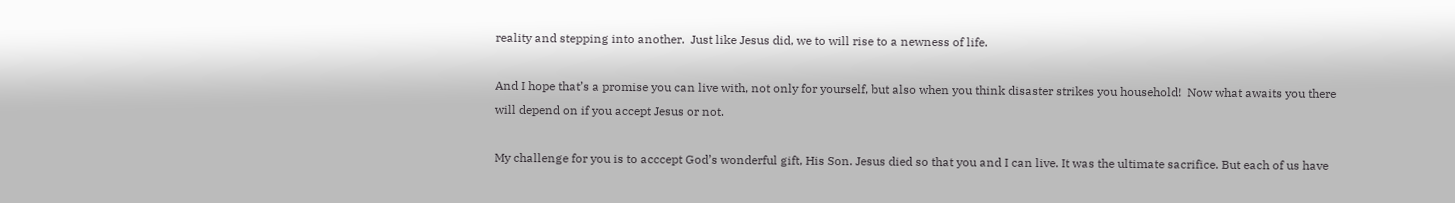reality and stepping into another.  Just like Jesus did, we to will rise to a newness of life.

And I hope that’s a promise you can live with, not only for yourself, but also when you think disaster strikes you household!  Now what awaits you there will depend on if you accept Jesus or not.

My challenge for you is to acccept God’s wonderful gift, His Son. Jesus died so that you and I can live. It was the ultimate sacrifice. But each of us have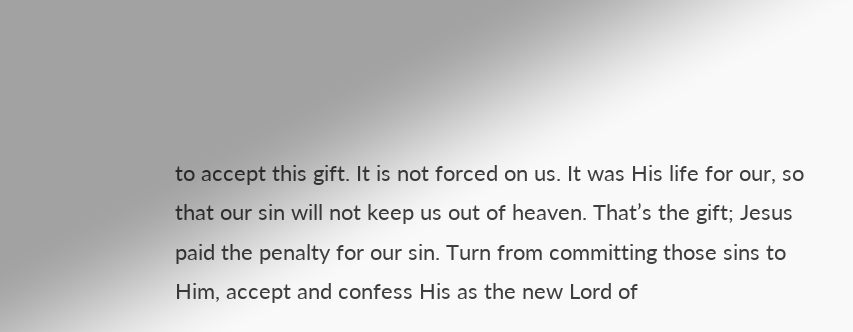to accept this gift. It is not forced on us. It was His life for our, so that our sin will not keep us out of heaven. That’s the gift; Jesus paid the penalty for our sin. Turn from committing those sins to Him, accept and confess His as the new Lord of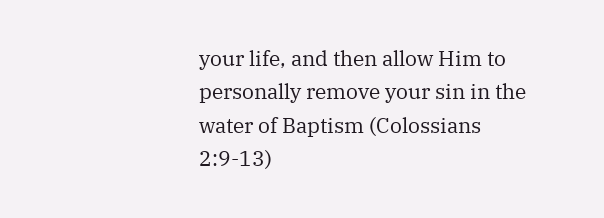your life, and then allow Him to personally remove your sin in the water of Baptism (Colossians 2:9-13)